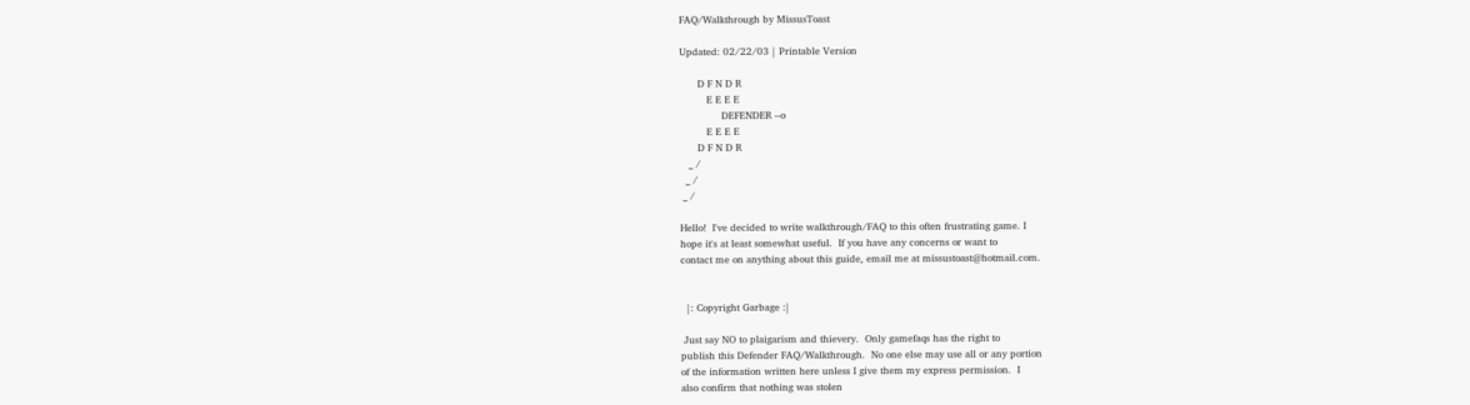FAQ/Walkthrough by MissusToast

Updated: 02/22/03 | Printable Version

      D F N D R
         E E E E
              DEFENDER --o
         E E E E
      D F N D R
   _ /
  _ /
 _ /

Hello!  I've decided to write walkthrough/FAQ to this often frustrating game. I
hope it's at least somewhat useful.  If you have any concerns or want to
contact me on anything about this guide, email me at missustoast@hotmail.com.


  |: Copyright Garbage :|

 Just say NO to plaigarism and thievery.  Only gamefaqs has the right to
publish this Defender FAQ/Walkthrough.  No one else may use all or any portion
of the information written here unless I give them my express permission.  I
also confirm that nothing was stolen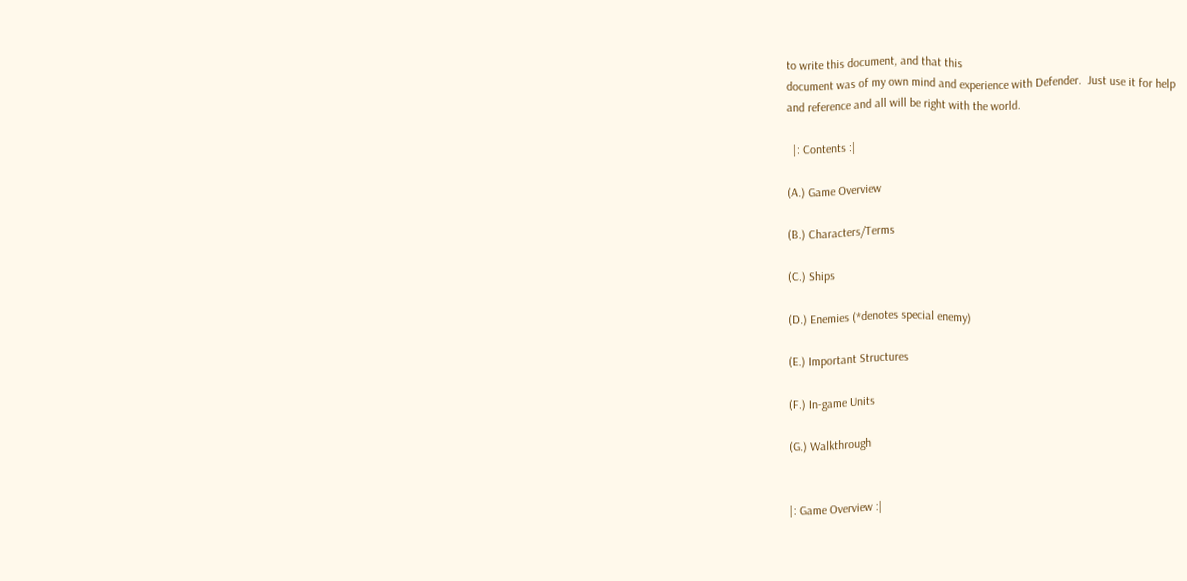to write this document, and that this
document was of my own mind and experience with Defender.  Just use it for help
and reference and all will be right with the world.

  |: Contents :|

(A.) Game Overview

(B.) Characters/Terms

(C.) Ships

(D.) Enemies (*denotes special enemy)

(E.) Important Structures

(F.) In-game Units

(G.) Walkthrough


|: Game Overview :|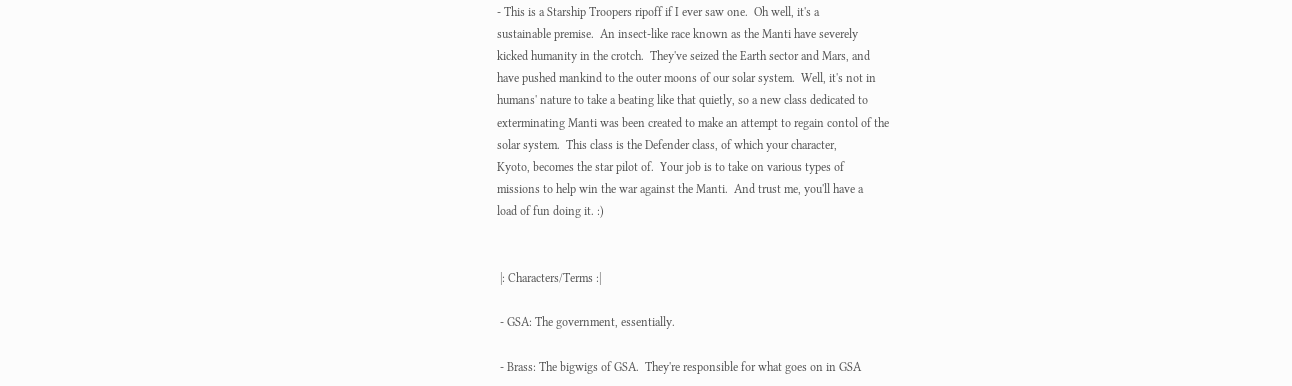- This is a Starship Troopers ripoff if I ever saw one.  Oh well, it's a
sustainable premise.  An insect-like race known as the Manti have severely
kicked humanity in the crotch.  They've seized the Earth sector and Mars, and
have pushed mankind to the outer moons of our solar system.  Well, it's not in
humans' nature to take a beating like that quietly, so a new class dedicated to
exterminating Manti was been created to make an attempt to regain contol of the
solar system.  This class is the Defender class, of which your character,
Kyoto, becomes the star pilot of.  Your job is to take on various types of
missions to help win the war against the Manti.  And trust me, you'll have a
load of fun doing it. :)


 |: Characters/Terms :|

 - GSA: The government, essentially.

 - Brass: The bigwigs of GSA.  They're responsible for what goes on in GSA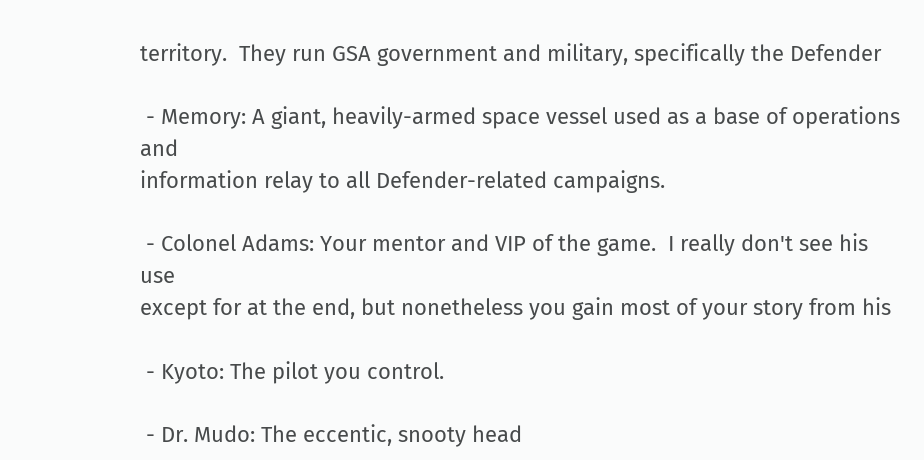territory.  They run GSA government and military, specifically the Defender

 - Memory: A giant, heavily-armed space vessel used as a base of operations and
information relay to all Defender-related campaigns.

 - Colonel Adams: Your mentor and VIP of the game.  I really don't see his use
except for at the end, but nonetheless you gain most of your story from his

 - Kyoto: The pilot you control.

 - Dr. Mudo: The eccentic, snooty head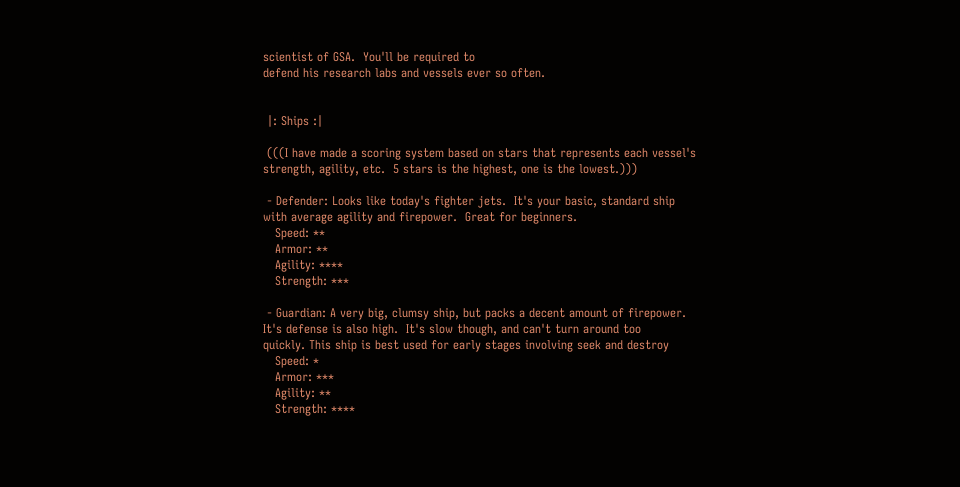scientist of GSA.  You'll be required to
defend his research labs and vessels ever so often.


 |: Ships :|

 (((I have made a scoring system based on stars that represents each vessel's
strength, agility, etc.  5 stars is the highest, one is the lowest.)))

 - Defender: Looks like today's fighter jets.  It's your basic, standard ship
with average agility and firepower.  Great for beginners.
   Speed: **
   Armor: **
   Agility: ****
   Strength: ***

 - Guardian: A very big, clumsy ship, but packs a decent amount of firepower.
It's defense is also high.  It's slow though, and can't turn around too
quickly. This ship is best used for early stages involving seek and destroy
   Speed: *
   Armor: ***
   Agility: **
   Strength: ****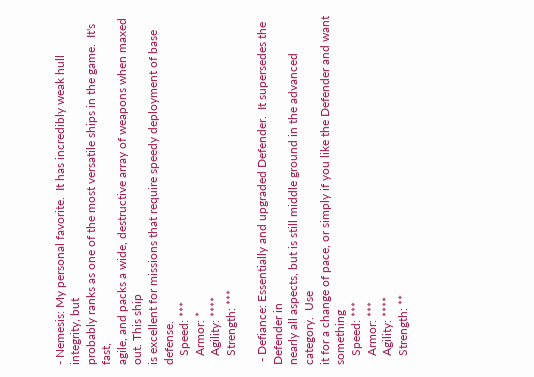- Nemesis: My personal favorite.  It has incredibly weak hull integrity, but
probably ranks as one of the most versatile ships in the game.  It's fast,
agile, and packs a wide, destructive array of weapons when maxed out. This ship
is excellent for missions that require speedy deployment of base defense.
   Speed: ***
   Armor: *
   Agility: ****
   Strength: ***

 - Defiance: Essentially and upgraded Defender.  It supersedes the Defender in
nearly all aspects, but is still middle ground in the advanced category.  Use
it for a change of pace, or simply if you like the Defender and want something
   Speed: ***
   Armor: ***
   Agility: ****
   Strength: **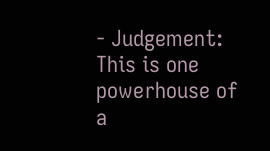- Judgement:  This is one powerhouse of a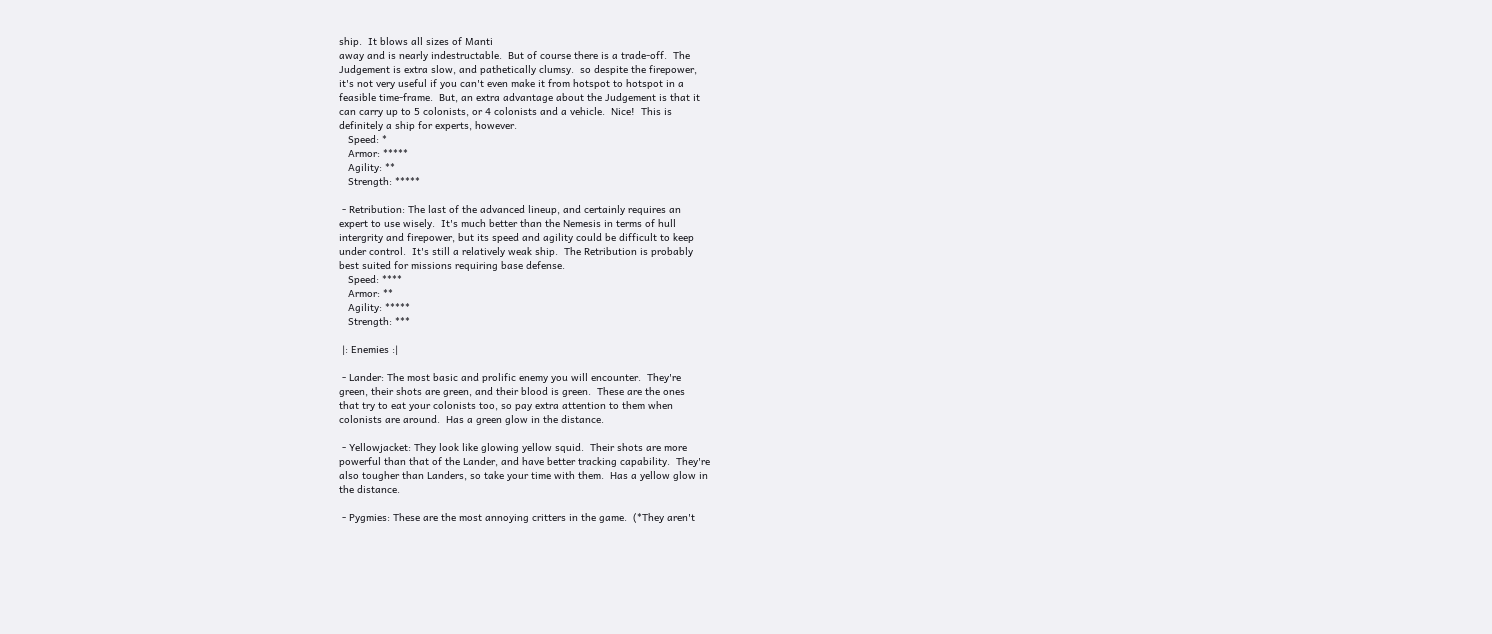ship.  It blows all sizes of Manti
away and is nearly indestructable.  But of course there is a trade-off.  The
Judgement is extra slow, and pathetically clumsy.  so despite the firepower,
it's not very useful if you can't even make it from hotspot to hotspot in a
feasible time-frame.  But, an extra advantage about the Judgement is that it
can carry up to 5 colonists, or 4 colonists and a vehicle.  Nice!  This is
definitely a ship for experts, however.
   Speed: *
   Armor: *****
   Agility: **
   Strength: *****

 - Retribution: The last of the advanced lineup, and certainly requires an
expert to use wisely.  It's much better than the Nemesis in terms of hull
intergrity and firepower, but its speed and agility could be difficult to keep
under control.  It's still a relatively weak ship.  The Retribution is probably
best suited for missions requiring base defense.
   Speed: ****
   Armor: **
   Agility: *****
   Strength: ***

 |: Enemies :|

 - Lander: The most basic and prolific enemy you will encounter.  They're
green, their shots are green, and their blood is green.  These are the ones
that try to eat your colonists too, so pay extra attention to them when
colonists are around.  Has a green glow in the distance.

 - Yellowjacket: They look like glowing yellow squid.  Their shots are more
powerful than that of the Lander, and have better tracking capability.  They're
also tougher than Landers, so take your time with them.  Has a yellow glow in
the distance.

 - Pygmies: These are the most annoying critters in the game.  (*They aren't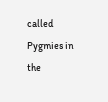called Pygmies in the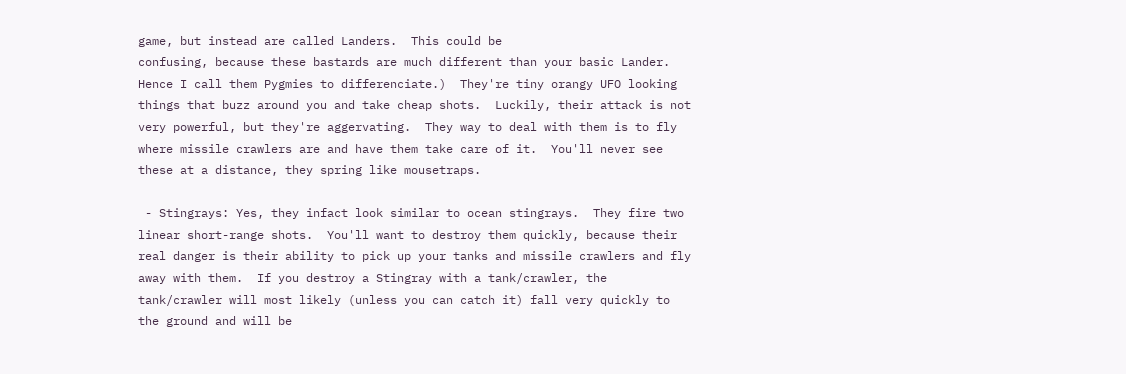game, but instead are called Landers.  This could be
confusing, because these bastards are much different than your basic Lander.
Hence I call them Pygmies to differenciate.)  They're tiny orangy UFO looking
things that buzz around you and take cheap shots.  Luckily, their attack is not
very powerful, but they're aggervating.  They way to deal with them is to fly
where missile crawlers are and have them take care of it.  You'll never see
these at a distance, they spring like mousetraps.

 - Stingrays: Yes, they infact look similar to ocean stingrays.  They fire two
linear short-range shots.  You'll want to destroy them quickly, because their
real danger is their ability to pick up your tanks and missile crawlers and fly
away with them.  If you destroy a Stingray with a tank/crawler, the
tank/crawler will most likely (unless you can catch it) fall very quickly to
the ground and will be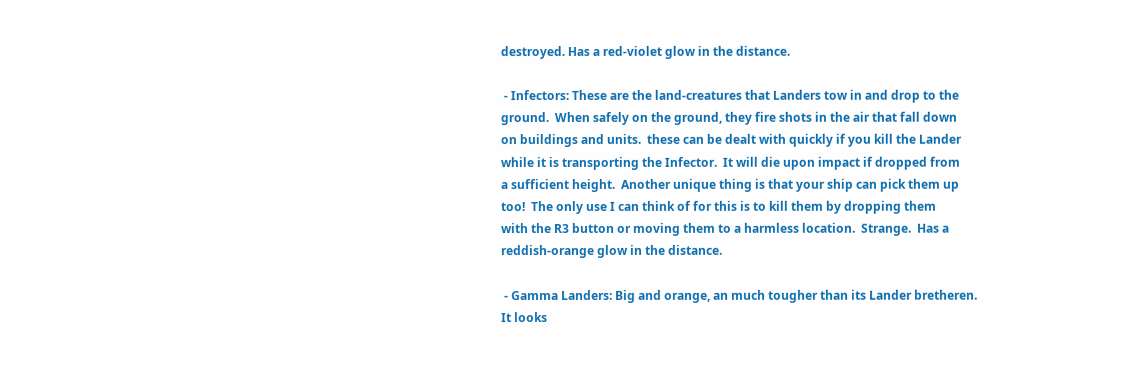destroyed. Has a red-violet glow in the distance.

 - Infectors: These are the land-creatures that Landers tow in and drop to the
ground.  When safely on the ground, they fire shots in the air that fall down
on buildings and units.  these can be dealt with quickly if you kill the Lander
while it is transporting the Infector.  It will die upon impact if dropped from
a sufficient height.  Another unique thing is that your ship can pick them up
too!  The only use I can think of for this is to kill them by dropping them
with the R3 button or moving them to a harmless location.  Strange.  Has a
reddish-orange glow in the distance.

 - Gamma Landers: Big and orange, an much tougher than its Lander bretheren.
It looks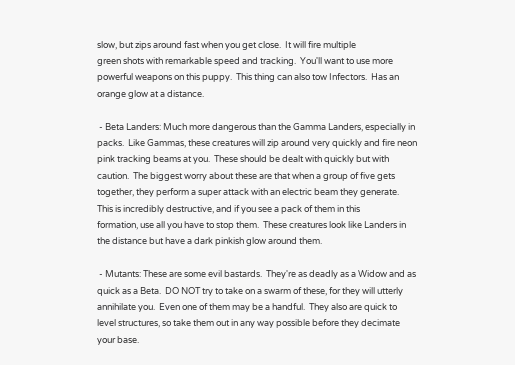slow, but zips around fast when you get close.  It will fire multiple
green shots with remarkable speed and tracking.  You'll want to use more
powerful weapons on this puppy.  This thing can also tow Infectors.  Has an
orange glow at a distance.

 - Beta Landers: Much more dangerous than the Gamma Landers, especially in
packs.  Like Gammas, these creatures will zip around very quickly and fire neon
pink tracking beams at you.  These should be dealt with quickly but with
caution.  The biggest worry about these are that when a group of five gets
together, they perform a super attack with an electric beam they generate.
This is incredibly destructive, and if you see a pack of them in this
formation, use all you have to stop them.  These creatures look like Landers in
the distance but have a dark pinkish glow around them.

 - Mutants: These are some evil bastards.  They're as deadly as a Widow and as
quick as a Beta.  DO NOT try to take on a swarm of these, for they will utterly
annihilate you.  Even one of them may be a handful.  They also are quick to
level structures, so take them out in any way possible before they decimate
your base.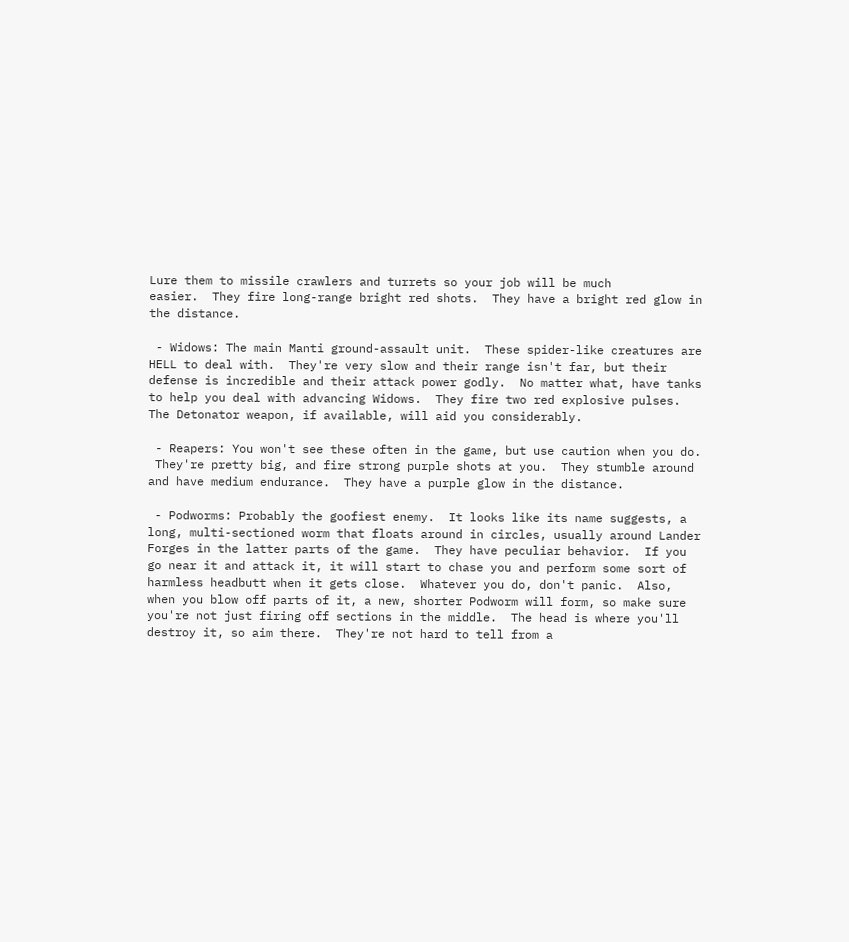Lure them to missile crawlers and turrets so your job will be much
easier.  They fire long-range bright red shots.  They have a bright red glow in
the distance.

 - Widows: The main Manti ground-assault unit.  These spider-like creatures are
HELL to deal with.  They're very slow and their range isn't far, but their
defense is incredible and their attack power godly.  No matter what, have tanks
to help you deal with advancing Widows.  They fire two red explosive pulses.
The Detonator weapon, if available, will aid you considerably.

 - Reapers: You won't see these often in the game, but use caution when you do.
 They're pretty big, and fire strong purple shots at you.  They stumble around
and have medium endurance.  They have a purple glow in the distance.

 - Podworms: Probably the goofiest enemy.  It looks like its name suggests, a
long, multi-sectioned worm that floats around in circles, usually around Lander
Forges in the latter parts of the game.  They have peculiar behavior.  If you
go near it and attack it, it will start to chase you and perform some sort of
harmless headbutt when it gets close.  Whatever you do, don't panic.  Also,
when you blow off parts of it, a new, shorter Podworm will form, so make sure
you're not just firing off sections in the middle.  The head is where you'll
destroy it, so aim there.  They're not hard to tell from a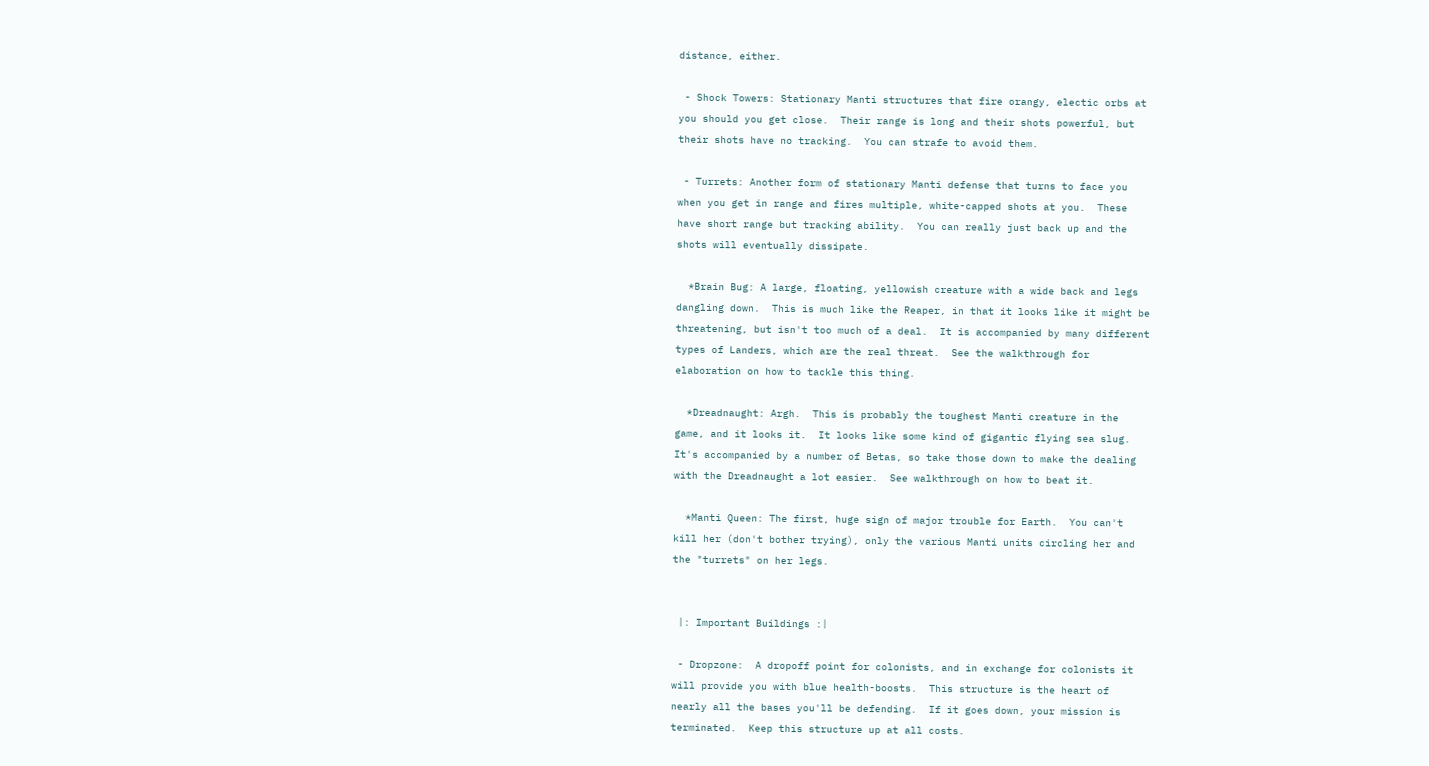distance, either.

 - Shock Towers: Stationary Manti structures that fire orangy, electic orbs at
you should you get close.  Their range is long and their shots powerful, but
their shots have no tracking.  You can strafe to avoid them.

 - Turrets: Another form of stationary Manti defense that turns to face you
when you get in range and fires multiple, white-capped shots at you.  These
have short range but tracking ability.  You can really just back up and the
shots will eventually dissipate.

  *Brain Bug: A large, floating, yellowish creature with a wide back and legs
dangling down.  This is much like the Reaper, in that it looks like it might be
threatening, but isn't too much of a deal.  It is accompanied by many different
types of Landers, which are the real threat.  See the walkthrough for
elaboration on how to tackle this thing.

  *Dreadnaught: Argh.  This is probably the toughest Manti creature in the
game, and it looks it.  It looks like some kind of gigantic flying sea slug.
It's accompanied by a number of Betas, so take those down to make the dealing
with the Dreadnaught a lot easier.  See walkthrough on how to beat it.

  *Manti Queen: The first, huge sign of major trouble for Earth.  You can't
kill her (don't bother trying), only the various Manti units circling her and
the "turrets" on her legs.


 |: Important Buildings :|

 - Dropzone:  A dropoff point for colonists, and in exchange for colonists it
will provide you with blue health-boosts.  This structure is the heart of
nearly all the bases you'll be defending.  If it goes down, your mission is
terminated.  Keep this structure up at all costs.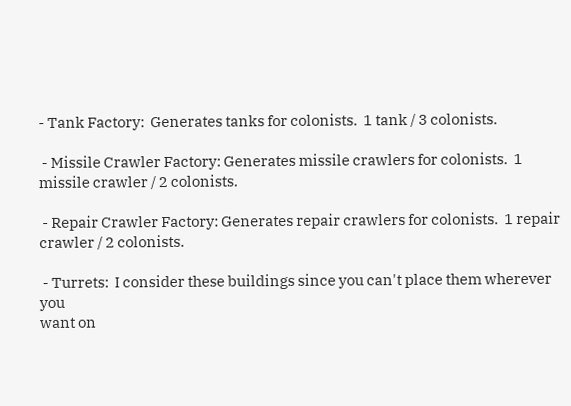- Tank Factory:  Generates tanks for colonists.  1 tank / 3 colonists.

 - Missile Crawler Factory: Generates missile crawlers for colonists.  1
missile crawler / 2 colonists.

 - Repair Crawler Factory: Generates repair crawlers for colonists.  1 repair
crawler / 2 colonists.

 - Turrets:  I consider these buildings since you can't place them wherever you
want on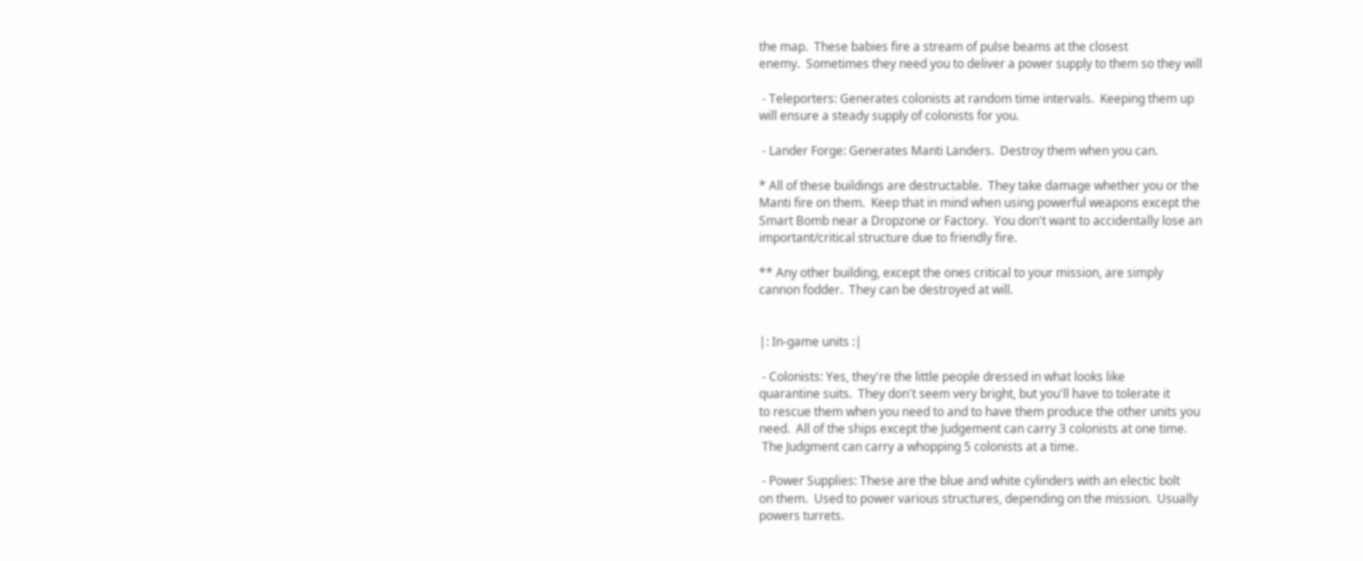the map.  These babies fire a stream of pulse beams at the closest
enemy.  Sometimes they need you to deliver a power supply to them so they will

 - Teleporters: Generates colonists at random time intervals.  Keeping them up
will ensure a steady supply of colonists for you.

 - Lander Forge: Generates Manti Landers.  Destroy them when you can.

* All of these buildings are destructable.  They take damage whether you or the
Manti fire on them.  Keep that in mind when using powerful weapons except the
Smart Bomb near a Dropzone or Factory.  You don't want to accidentally lose an
important/critical structure due to friendly fire.

** Any other building, except the ones critical to your mission, are simply
cannon fodder.  They can be destroyed at will.


|: In-game units :|

 - Colonists: Yes, they're the little people dressed in what looks like
quarantine suits.  They don't seem very bright, but you'll have to tolerate it
to rescue them when you need to and to have them produce the other units you
need.  All of the ships except the Judgement can carry 3 colonists at one time.
 The Judgment can carry a whopping 5 colonists at a time.

 - Power Supplies: These are the blue and white cylinders with an electic bolt
on them.  Used to power various structures, depending on the mission.  Usually
powers turrets.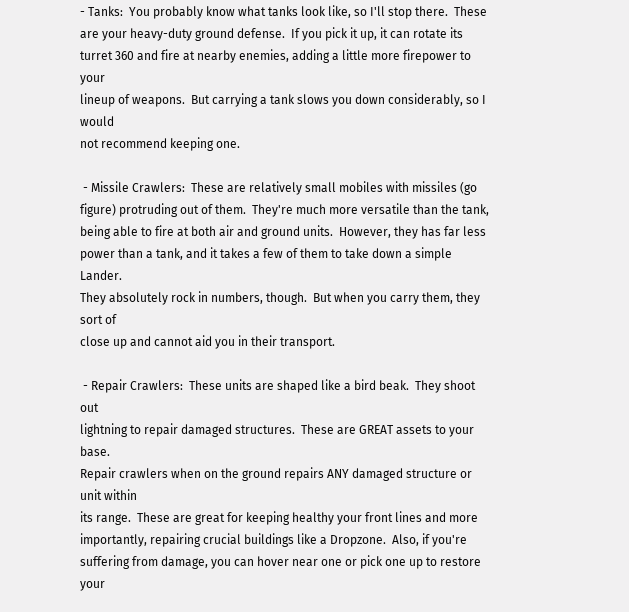- Tanks:  You probably know what tanks look like, so I'll stop there.  These
are your heavy-duty ground defense.  If you pick it up, it can rotate its
turret 360 and fire at nearby enemies, adding a little more firepower to your
lineup of weapons.  But carrying a tank slows you down considerably, so I would
not recommend keeping one.

 - Missile Crawlers:  These are relatively small mobiles with missiles (go
figure) protruding out of them.  They're much more versatile than the tank,
being able to fire at both air and ground units.  However, they has far less
power than a tank, and it takes a few of them to take down a simple Lander.
They absolutely rock in numbers, though.  But when you carry them, they sort of
close up and cannot aid you in their transport.

 - Repair Crawlers:  These units are shaped like a bird beak.  They shoot out
lightning to repair damaged structures.  These are GREAT assets to your base.
Repair crawlers when on the ground repairs ANY damaged structure or unit within
its range.  These are great for keeping healthy your front lines and more
importantly, repairing crucial buildings like a Dropzone.  Also, if you're
suffering from damage, you can hover near one or pick one up to restore your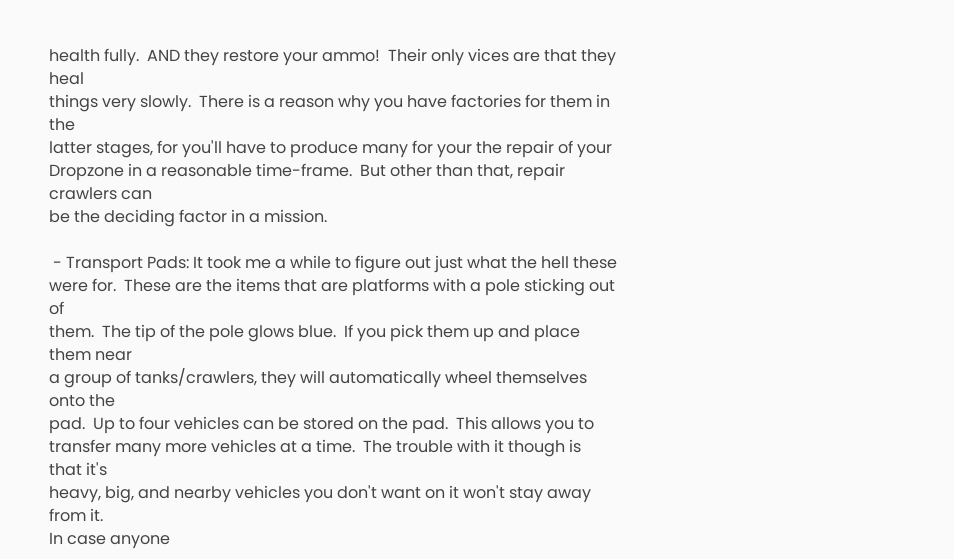health fully.  AND they restore your ammo!  Their only vices are that they heal
things very slowly.  There is a reason why you have factories for them in the
latter stages, for you'll have to produce many for your the repair of your
Dropzone in a reasonable time-frame.  But other than that, repair crawlers can
be the deciding factor in a mission.

 - Transport Pads: It took me a while to figure out just what the hell these
were for.  These are the items that are platforms with a pole sticking out of
them.  The tip of the pole glows blue.  If you pick them up and place them near
a group of tanks/crawlers, they will automatically wheel themselves onto the
pad.  Up to four vehicles can be stored on the pad.  This allows you to
transfer many more vehicles at a time.  The trouble with it though is that it's
heavy, big, and nearby vehicles you don't want on it won't stay away from it.
In case anyone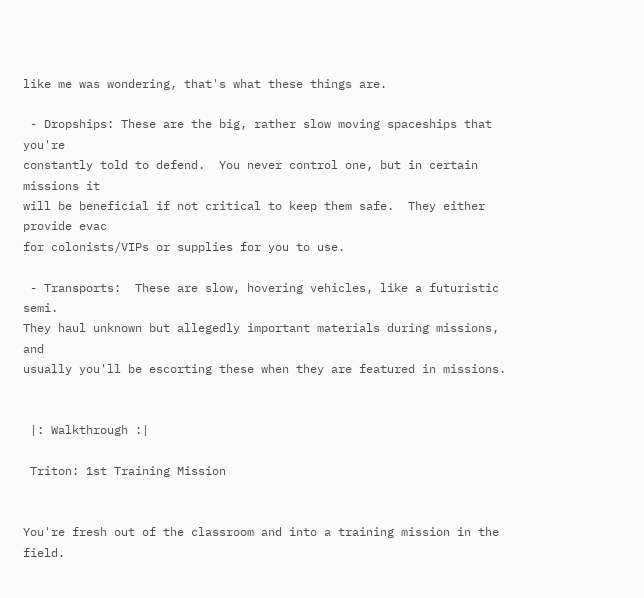like me was wondering, that's what these things are.

 - Dropships: These are the big, rather slow moving spaceships that you're
constantly told to defend.  You never control one, but in certain missions it
will be beneficial if not critical to keep them safe.  They either provide evac
for colonists/VIPs or supplies for you to use.

 - Transports:  These are slow, hovering vehicles, like a futuristic semi.
They haul unknown but allegedly important materials during missions, and
usually you'll be escorting these when they are featured in missions.


 |: Walkthrough :|

 Triton: 1st Training Mission


You're fresh out of the classroom and into a training mission in the field.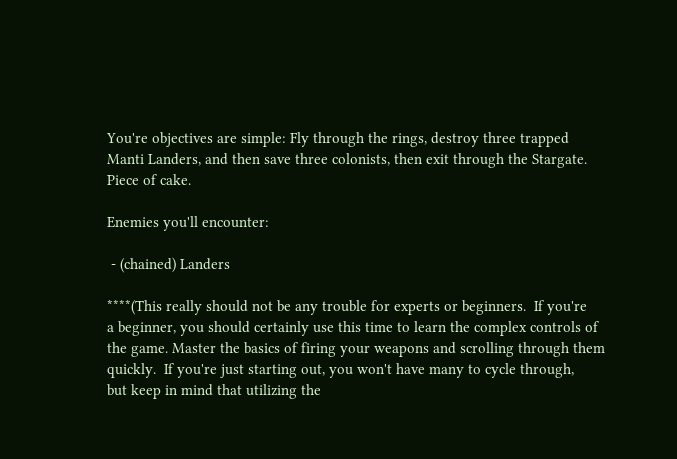You're objectives are simple: Fly through the rings, destroy three trapped
Manti Landers, and then save three colonists, then exit through the Stargate.
Piece of cake.

Enemies you'll encounter:

 - (chained) Landers

****(This really should not be any trouble for experts or beginners.  If you're
a beginner, you should certainly use this time to learn the complex controls of
the game. Master the basics of firing your weapons and scrolling through them
quickly.  If you're just starting out, you won't have many to cycle through,
but keep in mind that utilizing the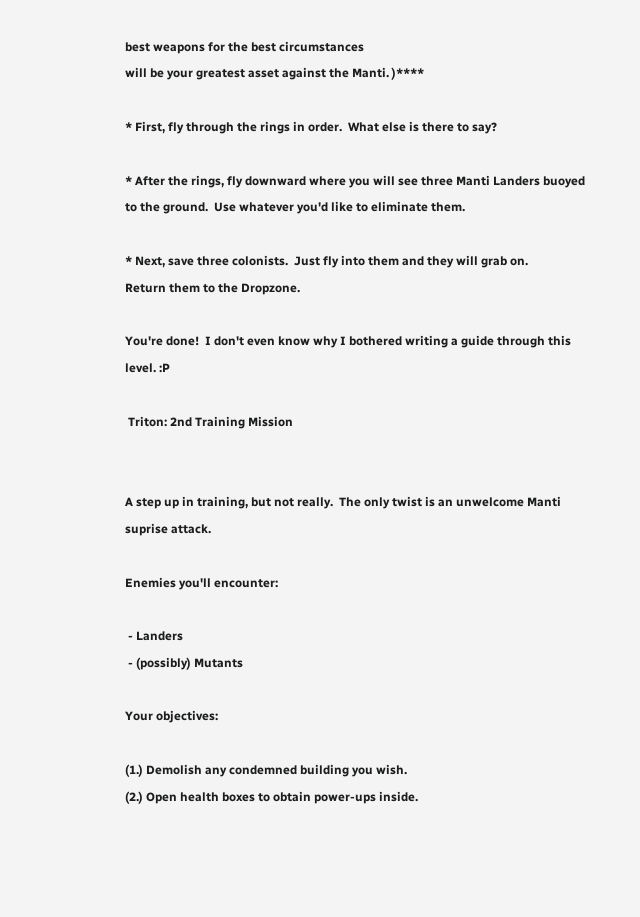best weapons for the best circumstances
will be your greatest asset against the Manti. )****

* First, fly through the rings in order.  What else is there to say?

* After the rings, fly downward where you will see three Manti Landers buoyed
to the ground.  Use whatever you'd like to eliminate them.

* Next, save three colonists.  Just fly into them and they will grab on.
Return them to the Dropzone.

You're done!  I don't even know why I bothered writing a guide through this
level. :P

 Triton: 2nd Training Mission


A step up in training, but not really.  The only twist is an unwelcome Manti
suprise attack.

Enemies you'll encounter:

 - Landers
 - (possibly) Mutants

Your objectives:

(1.) Demolish any condemned building you wish.
(2.) Open health boxes to obtain power-ups inside.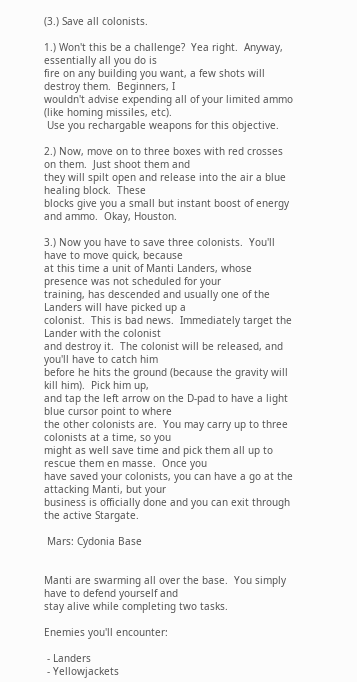(3.) Save all colonists.

1.) Won't this be a challenge?  Yea right.  Anyway, essentially all you do is
fire on any building you want, a few shots will destroy them.  Beginners, I
wouldn't advise expending all of your limited ammo (like homing missiles, etc).
 Use you rechargable weapons for this objective.

2.) Now, move on to three boxes with red crosses on them.  Just shoot them and
they will spilt open and release into the air a blue healing block.  These
blocks give you a small but instant boost of energy and ammo.  Okay, Houston.

3.) Now you have to save three colonists.  You'll have to move quick, because
at this time a unit of Manti Landers, whose presence was not scheduled for your
training, has descended and usually one of the Landers will have picked up a
colonist.  This is bad news.  Immediately target the Lander with the colonist
and destroy it.  The colonist will be released, and you'll have to catch him
before he hits the ground (because the gravity will kill him).  Pick him up,
and tap the left arrow on the D-pad to have a light blue cursor point to where
the other colonists are.  You may carry up to three colonists at a time, so you
might as well save time and pick them all up to rescue them en masse.  Once you
have saved your colonists, you can have a go at the attacking Manti, but your
business is officially done and you can exit through the active Stargate.

 Mars: Cydonia Base


Manti are swarming all over the base.  You simply have to defend yourself and
stay alive while completing two tasks.

Enemies you'll encounter:

 - Landers
 - Yellowjackets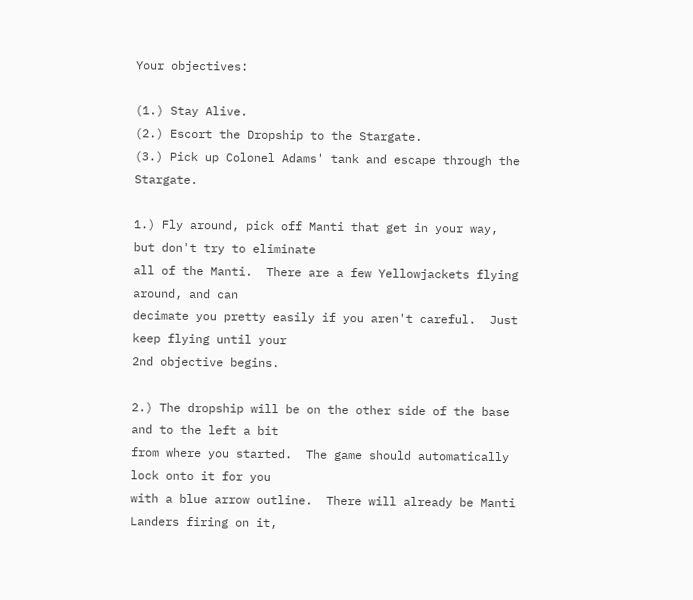Your objectives:

(1.) Stay Alive.
(2.) Escort the Dropship to the Stargate.
(3.) Pick up Colonel Adams' tank and escape through the Stargate.

1.) Fly around, pick off Manti that get in your way, but don't try to eliminate
all of the Manti.  There are a few Yellowjackets flying around, and can
decimate you pretty easily if you aren't careful.  Just keep flying until your
2nd objective begins.

2.) The dropship will be on the other side of the base and to the left a bit
from where you started.  The game should automatically lock onto it for you
with a blue arrow outline.  There will already be Manti Landers firing on it,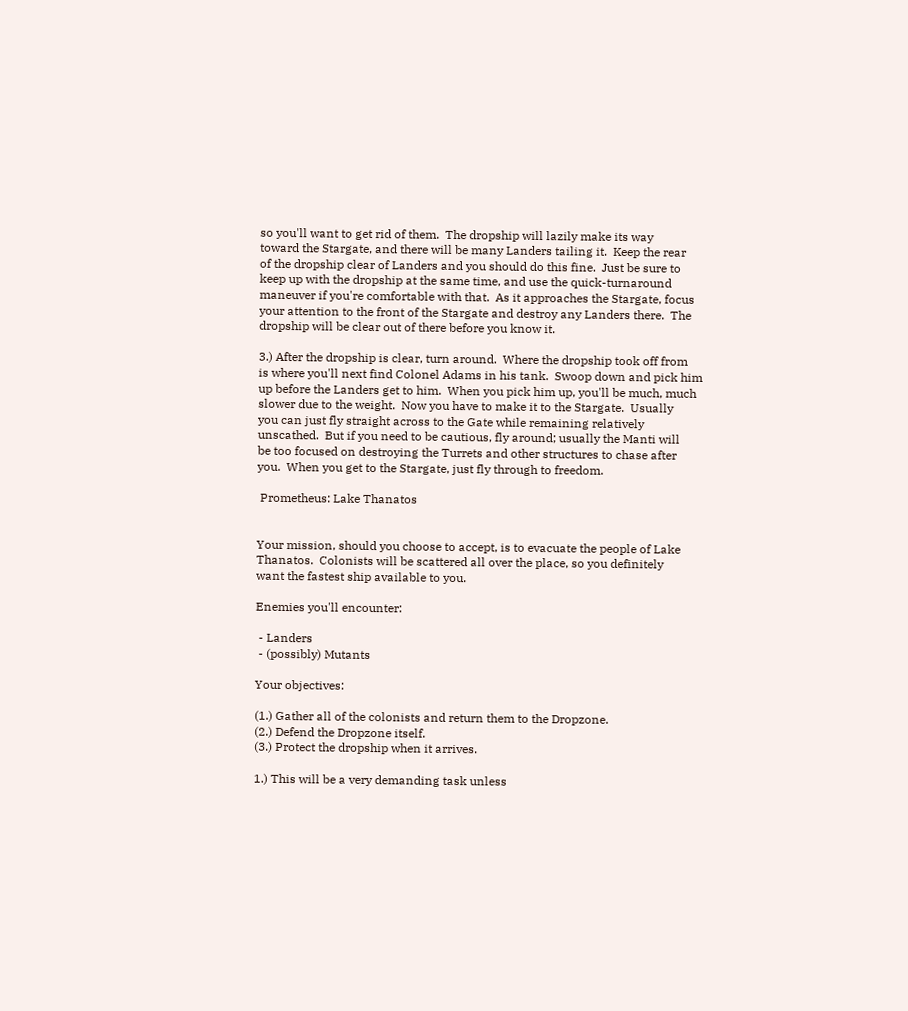so you'll want to get rid of them.  The dropship will lazily make its way
toward the Stargate, and there will be many Landers tailing it.  Keep the rear
of the dropship clear of Landers and you should do this fine.  Just be sure to
keep up with the dropship at the same time, and use the quick-turnaround
maneuver if you're comfortable with that.  As it approaches the Stargate, focus
your attention to the front of the Stargate and destroy any Landers there.  The
dropship will be clear out of there before you know it.

3.) After the dropship is clear, turn around.  Where the dropship took off from
is where you'll next find Colonel Adams in his tank.  Swoop down and pick him
up before the Landers get to him.  When you pick him up, you'll be much, much
slower due to the weight.  Now you have to make it to the Stargate.  Usually
you can just fly straight across to the Gate while remaining relatively
unscathed.  But if you need to be cautious, fly around; usually the Manti will
be too focused on destroying the Turrets and other structures to chase after
you.  When you get to the Stargate, just fly through to freedom.

 Prometheus: Lake Thanatos


Your mission, should you choose to accept, is to evacuate the people of Lake
Thanatos.  Colonists will be scattered all over the place, so you definitely
want the fastest ship available to you.

Enemies you'll encounter:

 - Landers
 - (possibly) Mutants

Your objectives:

(1.) Gather all of the colonists and return them to the Dropzone.
(2.) Defend the Dropzone itself.
(3.) Protect the dropship when it arrives.

1.) This will be a very demanding task unless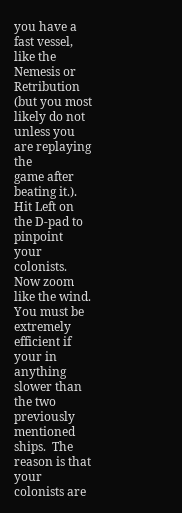you have a fast vessel, like the
Nemesis or Retribution (but you most likely do not unless you are replaying the
game after beating it.).  Hit Left on the D-pad to pinpoint your colonists.
Now zoom like the wind.  You must be extremely efficient if your in anything
slower than the two previously mentioned ships.  The reason is that your
colonists are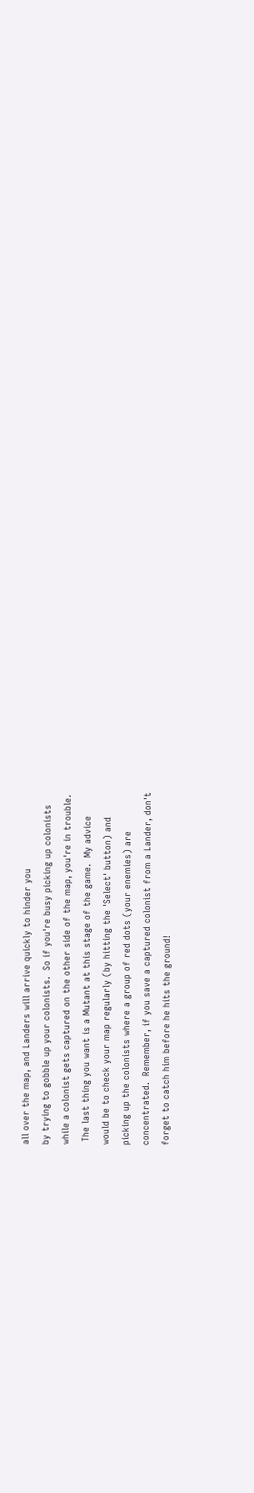all over the map, and Landers will arrive quickly to hinder you
by trying to gobble up your colonists.  So if you're busy picking up colonists
while a colonist gets captured on the other side of the map, you're in trouble.
 The last thing you want is a Mutant at this stage of the game.  My advice
would be to check your map regularly (by hitting the 'Select' button) and
picking up the colonists where a group of red dots (your enemies) are
concentrated.  Remember, if you save a captured colonist from a Lander, don't
forget to catch him before he hits the ground!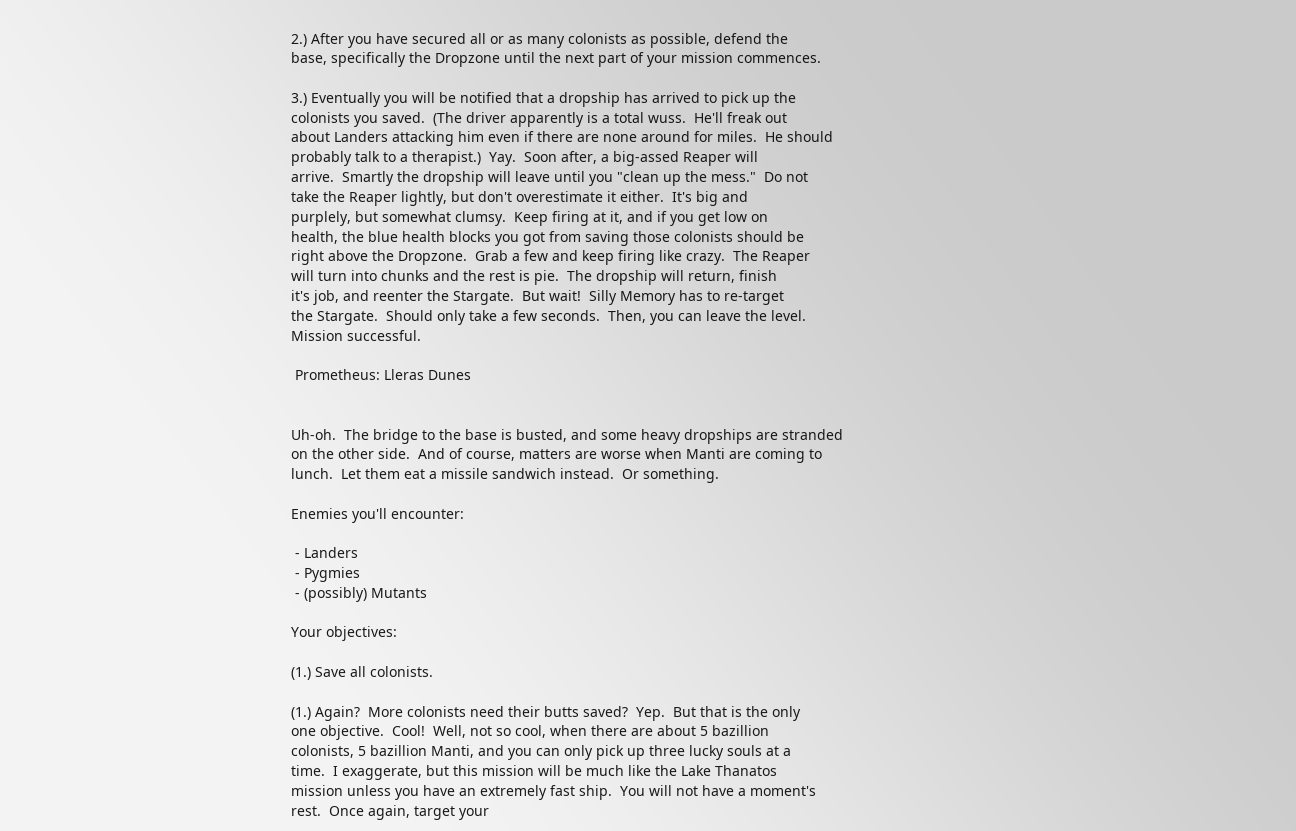2.) After you have secured all or as many colonists as possible, defend the
base, specifically the Dropzone until the next part of your mission commences.

3.) Eventually you will be notified that a dropship has arrived to pick up the
colonists you saved.  (The driver apparently is a total wuss.  He'll freak out
about Landers attacking him even if there are none around for miles.  He should
probably talk to a therapist.)  Yay.  Soon after, a big-assed Reaper will
arrive.  Smartly the dropship will leave until you "clean up the mess."  Do not
take the Reaper lightly, but don't overestimate it either.  It's big and
purplely, but somewhat clumsy.  Keep firing at it, and if you get low on
health, the blue health blocks you got from saving those colonists should be
right above the Dropzone.  Grab a few and keep firing like crazy.  The Reaper
will turn into chunks and the rest is pie.  The dropship will return, finish
it's job, and reenter the Stargate.  But wait!  Silly Memory has to re-target
the Stargate.  Should only take a few seconds.  Then, you can leave the level.
Mission successful.

 Prometheus: Lleras Dunes


Uh-oh.  The bridge to the base is busted, and some heavy dropships are stranded
on the other side.  And of course, matters are worse when Manti are coming to
lunch.  Let them eat a missile sandwich instead.  Or something.

Enemies you'll encounter:

 - Landers
 - Pygmies
 - (possibly) Mutants

Your objectives:

(1.) Save all colonists.

(1.) Again?  More colonists need their butts saved?  Yep.  But that is the only
one objective.  Cool!  Well, not so cool, when there are about 5 bazillion
colonists, 5 bazillion Manti, and you can only pick up three lucky souls at a
time.  I exaggerate, but this mission will be much like the Lake Thanatos
mission unless you have an extremely fast ship.  You will not have a moment's
rest.  Once again, target your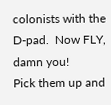colonists with the D-pad.  Now FLY, damn you!
Pick them up and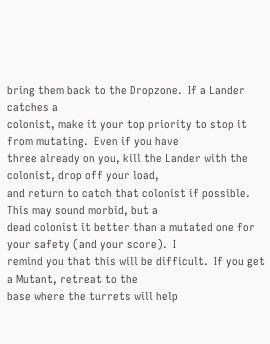bring them back to the Dropzone.  If a Lander catches a
colonist, make it your top priority to stop it from mutating.  Even if you have
three already on you, kill the Lander with the colonist, drop off your load,
and return to catch that colonist if possible.  This may sound morbid, but a
dead colonist it better than a mutated one for your safety (and your score).  I
remind you that this will be difficult.  If you get a Mutant, retreat to the
base where the turrets will help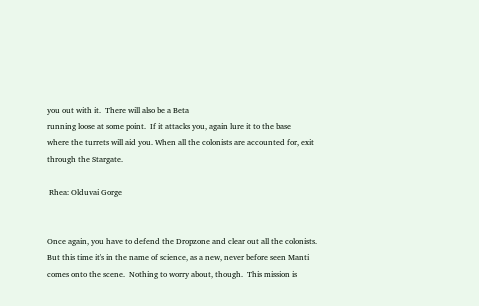you out with it.  There will also be a Beta
running loose at some point.  If it attacks you, again lure it to the base
where the turrets will aid you. When all the colonists are accounted for, exit
through the Stargate.

 Rhea: Olduvai Gorge


Once again, you have to defend the Dropzone and clear out all the colonists.
But this time it's in the name of science, as a new, never before seen Manti
comes onto the scene.  Nothing to worry about, though.  This mission is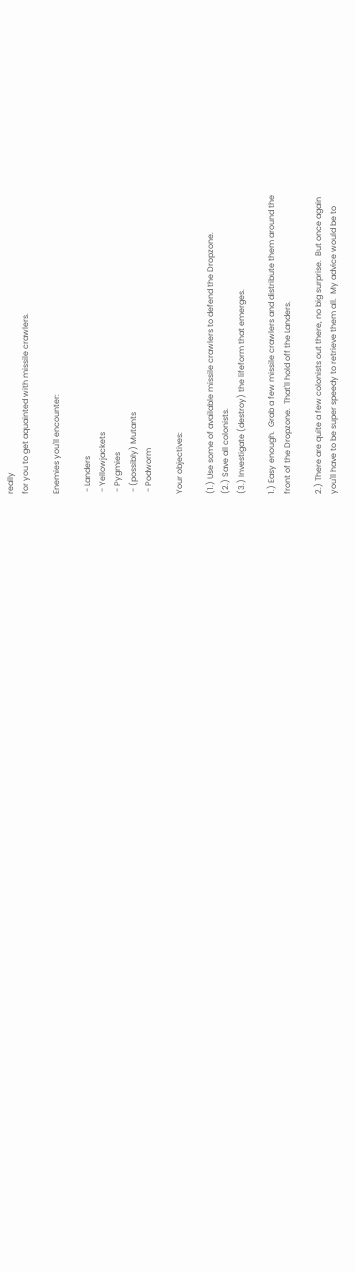really
for you to get aquainted with missile crawlers.

Enemies you'll encounter:

 - Landers
 - Yellowjackets
 - Pygmies
 - (possibly) Mutants
 - Podworm

Your objectives:

(1.) Use some of available missile crawlers to defend the Dropzone.
(2.) Save all colonists.
(3.) Investigate (destroy) the lifeform that emerges.

1.) Easy enough.  Grab a few missile crawlers and distribute them around the
front of the Dropzone.  That'll hold off the Landers.

2.) There are quite a few colonists out there, no big surprise.  But once again
you'll have to be super speedy to retrieve them all.  My advice would be to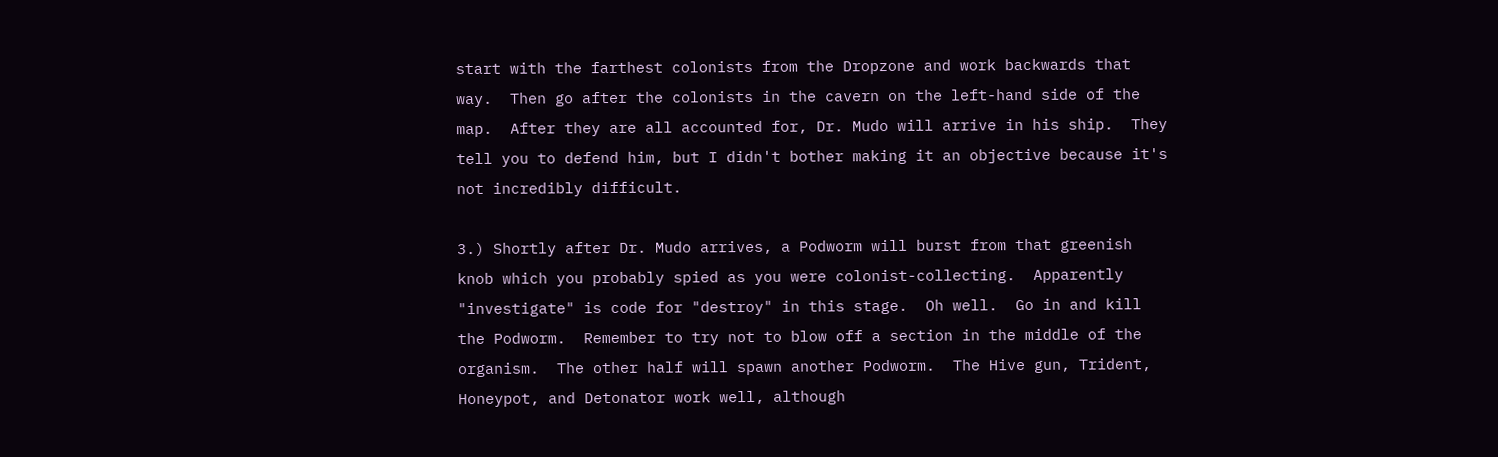start with the farthest colonists from the Dropzone and work backwards that
way.  Then go after the colonists in the cavern on the left-hand side of the
map.  After they are all accounted for, Dr. Mudo will arrive in his ship.  They
tell you to defend him, but I didn't bother making it an objective because it's
not incredibly difficult.

3.) Shortly after Dr. Mudo arrives, a Podworm will burst from that greenish
knob which you probably spied as you were colonist-collecting.  Apparently
"investigate" is code for "destroy" in this stage.  Oh well.  Go in and kill
the Podworm.  Remember to try not to blow off a section in the middle of the
organism.  The other half will spawn another Podworm.  The Hive gun, Trident,
Honeypot, and Detonator work well, although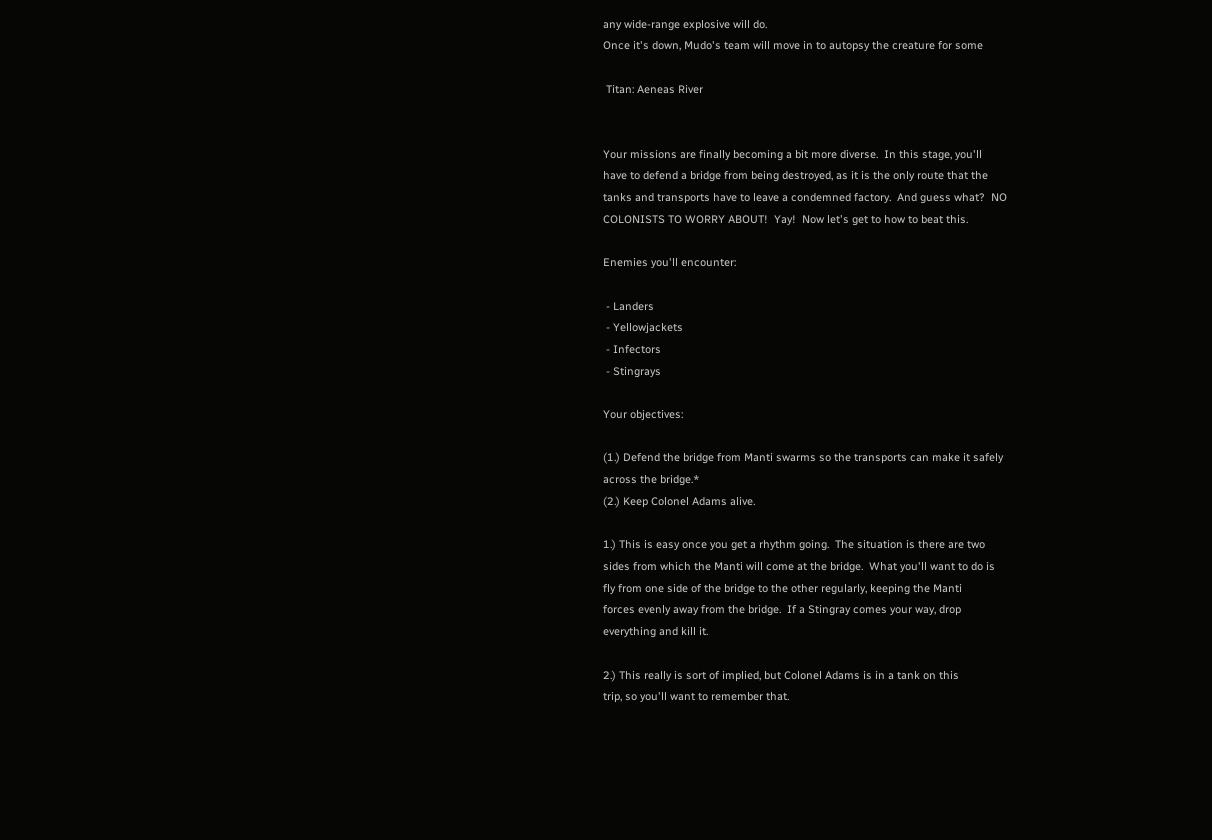any wide-range explosive will do.
Once it's down, Mudo's team will move in to autopsy the creature for some

 Titan: Aeneas River


Your missions are finally becoming a bit more diverse.  In this stage, you'll
have to defend a bridge from being destroyed, as it is the only route that the
tanks and transports have to leave a condemned factory.  And guess what?  NO
COLONISTS TO WORRY ABOUT!  Yay!  Now let's get to how to beat this.

Enemies you'll encounter:

 - Landers
 - Yellowjackets
 - Infectors
 - Stingrays

Your objectives:

(1.) Defend the bridge from Manti swarms so the transports can make it safely
across the bridge.*
(2.) Keep Colonel Adams alive.

1.) This is easy once you get a rhythm going.  The situation is there are two
sides from which the Manti will come at the bridge.  What you'll want to do is
fly from one side of the bridge to the other regularly, keeping the Manti
forces evenly away from the bridge.  If a Stingray comes your way, drop
everything and kill it.

2.) This really is sort of implied, but Colonel Adams is in a tank on this
trip, so you'll want to remember that.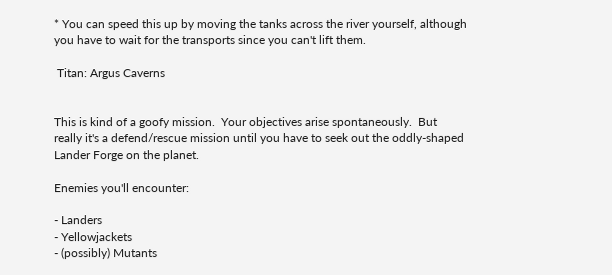* You can speed this up by moving the tanks across the river yourself, although
you have to wait for the transports since you can't lift them.

 Titan: Argus Caverns


This is kind of a goofy mission.  Your objectives arise spontaneously.  But
really it's a defend/rescue mission until you have to seek out the oddly-shaped
Lander Forge on the planet.

Enemies you'll encounter:

- Landers
- Yellowjackets
- (possibly) Mutants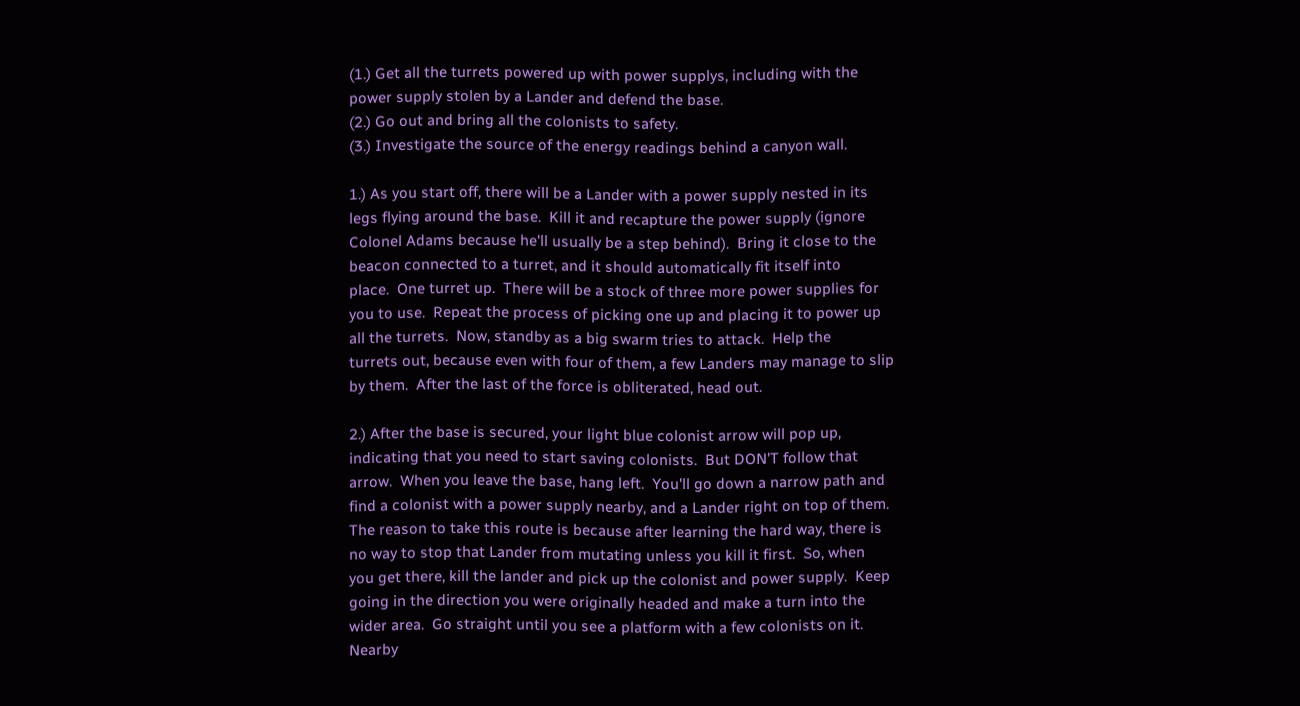(1.) Get all the turrets powered up with power supplys, including with the
power supply stolen by a Lander and defend the base.
(2.) Go out and bring all the colonists to safety.
(3.) Investigate the source of the energy readings behind a canyon wall.

1.) As you start off, there will be a Lander with a power supply nested in its
legs flying around the base.  Kill it and recapture the power supply (ignore
Colonel Adams because he'll usually be a step behind).  Bring it close to the
beacon connected to a turret, and it should automatically fit itself into
place.  One turret up.  There will be a stock of three more power supplies for
you to use.  Repeat the process of picking one up and placing it to power up
all the turrets.  Now, standby as a big swarm tries to attack.  Help the
turrets out, because even with four of them, a few Landers may manage to slip
by them.  After the last of the force is obliterated, head out.

2.) After the base is secured, your light blue colonist arrow will pop up,
indicating that you need to start saving colonists.  But DON'T follow that
arrow.  When you leave the base, hang left.  You'll go down a narrow path and
find a colonist with a power supply nearby, and a Lander right on top of them.
The reason to take this route is because after learning the hard way, there is
no way to stop that Lander from mutating unless you kill it first.  So, when
you get there, kill the lander and pick up the colonist and power supply.  Keep
going in the direction you were originally headed and make a turn into the
wider area.  Go straight until you see a platform with a few colonists on it.
Nearby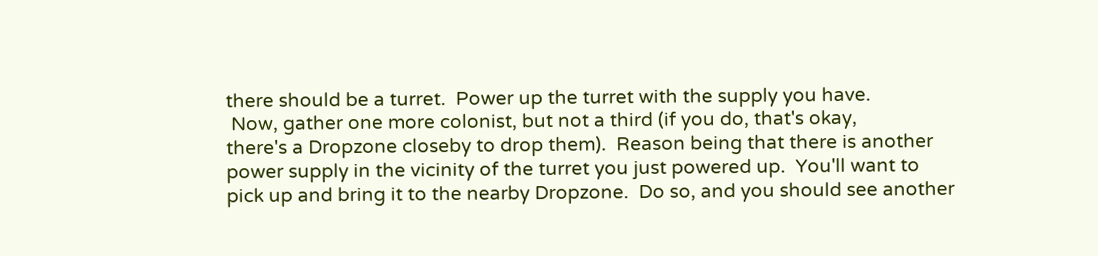there should be a turret.  Power up the turret with the supply you have.
 Now, gather one more colonist, but not a third (if you do, that's okay,
there's a Dropzone closeby to drop them).  Reason being that there is another
power supply in the vicinity of the turret you just powered up.  You'll want to
pick up and bring it to the nearby Dropzone.  Do so, and you should see another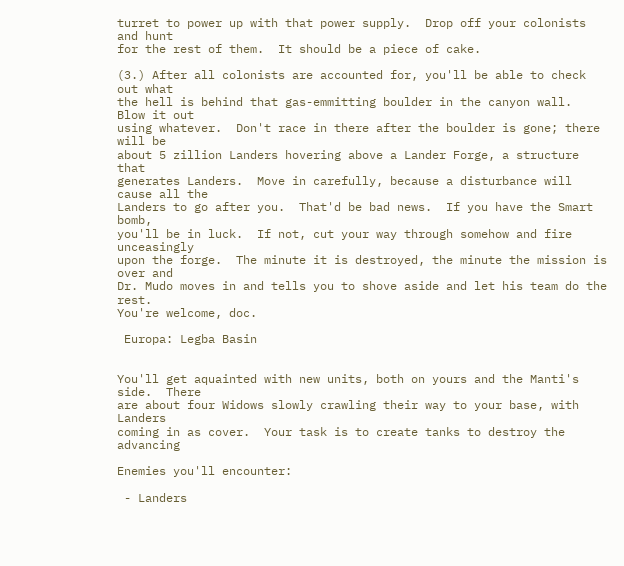turret to power up with that power supply.  Drop off your colonists and hunt
for the rest of them.  It should be a piece of cake.

(3.) After all colonists are accounted for, you'll be able to check out what
the hell is behind that gas-emmitting boulder in the canyon wall.  Blow it out
using whatever.  Don't race in there after the boulder is gone; there will be
about 5 zillion Landers hovering above a Lander Forge, a structure that
generates Landers.  Move in carefully, because a disturbance will cause all the
Landers to go after you.  That'd be bad news.  If you have the Smart bomb,
you'll be in luck.  If not, cut your way through somehow and fire unceasingly
upon the forge.  The minute it is destroyed, the minute the mission is over and
Dr. Mudo moves in and tells you to shove aside and let his team do the rest.
You're welcome, doc.

 Europa: Legba Basin


You'll get aquainted with new units, both on yours and the Manti's side.  There
are about four Widows slowly crawling their way to your base, with Landers
coming in as cover.  Your task is to create tanks to destroy the advancing

Enemies you'll encounter:

 - Landers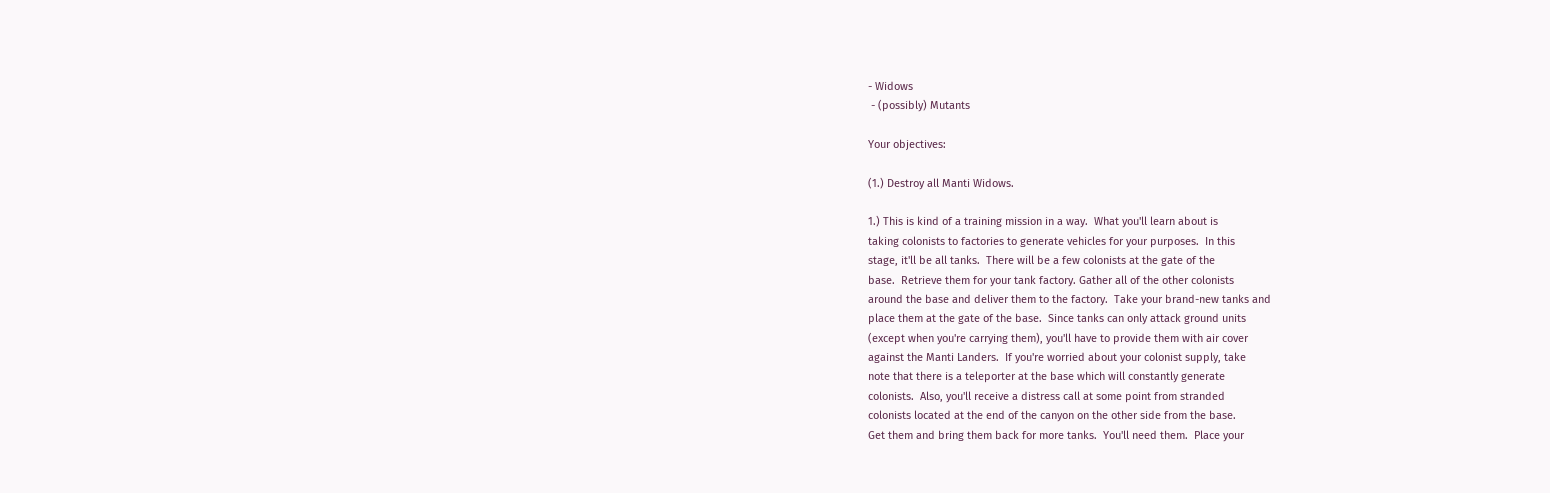- Widows
 - (possibly) Mutants

Your objectives:

(1.) Destroy all Manti Widows.

1.) This is kind of a training mission in a way.  What you'll learn about is
taking colonists to factories to generate vehicles for your purposes.  In this
stage, it'll be all tanks.  There will be a few colonists at the gate of the
base.  Retrieve them for your tank factory. Gather all of the other colonists
around the base and deliver them to the factory.  Take your brand-new tanks and
place them at the gate of the base.  Since tanks can only attack ground units
(except when you're carrying them), you'll have to provide them with air cover
against the Manti Landers.  If you're worried about your colonist supply, take
note that there is a teleporter at the base which will constantly generate
colonists.  Also, you'll receive a distress call at some point from stranded
colonists located at the end of the canyon on the other side from the base.
Get them and bring them back for more tanks.  You'll need them.  Place your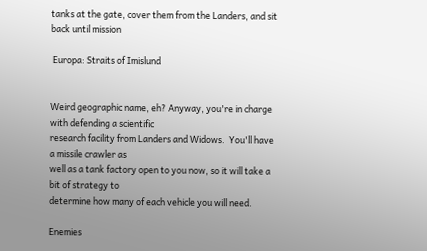tanks at the gate, cover them from the Landers, and sit back until mission

 Europa: Straits of Imislund


Weird geographic name, eh? Anyway, you're in charge with defending a scientific
research facility from Landers and Widows.  You'll have a missile crawler as
well as a tank factory open to you now, so it will take a bit of strategy to
determine how many of each vehicle you will need.

Enemies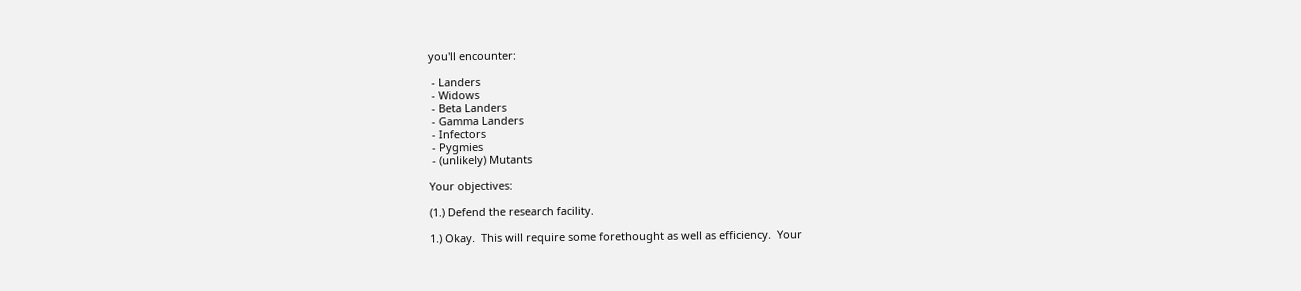you'll encounter:

 - Landers
 - Widows
 - Beta Landers
 - Gamma Landers
 - Infectors
 - Pygmies
 - (unlikely) Mutants

Your objectives:

(1.) Defend the research facility.

1.) Okay.  This will require some forethought as well as efficiency.  Your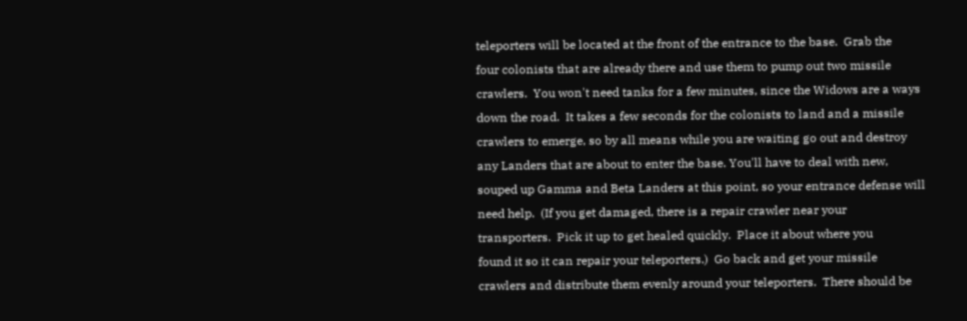teleporters will be located at the front of the entrance to the base.  Grab the
four colonists that are already there and use them to pump out two missile
crawlers.  You won't need tanks for a few minutes, since the Widows are a ways
down the road.  It takes a few seconds for the colonists to land and a missile
crawlers to emerge, so by all means while you are waiting go out and destroy
any Landers that are about to enter the base. You'll have to deal with new,
souped up Gamma and Beta Landers at this point, so your entrance defense will
need help.  (If you get damaged, there is a repair crawler near your
transporters.  Pick it up to get healed quickly.  Place it about where you
found it so it can repair your teleporters.)  Go back and get your missile
crawlers and distribute them evenly around your teleporters.  There should be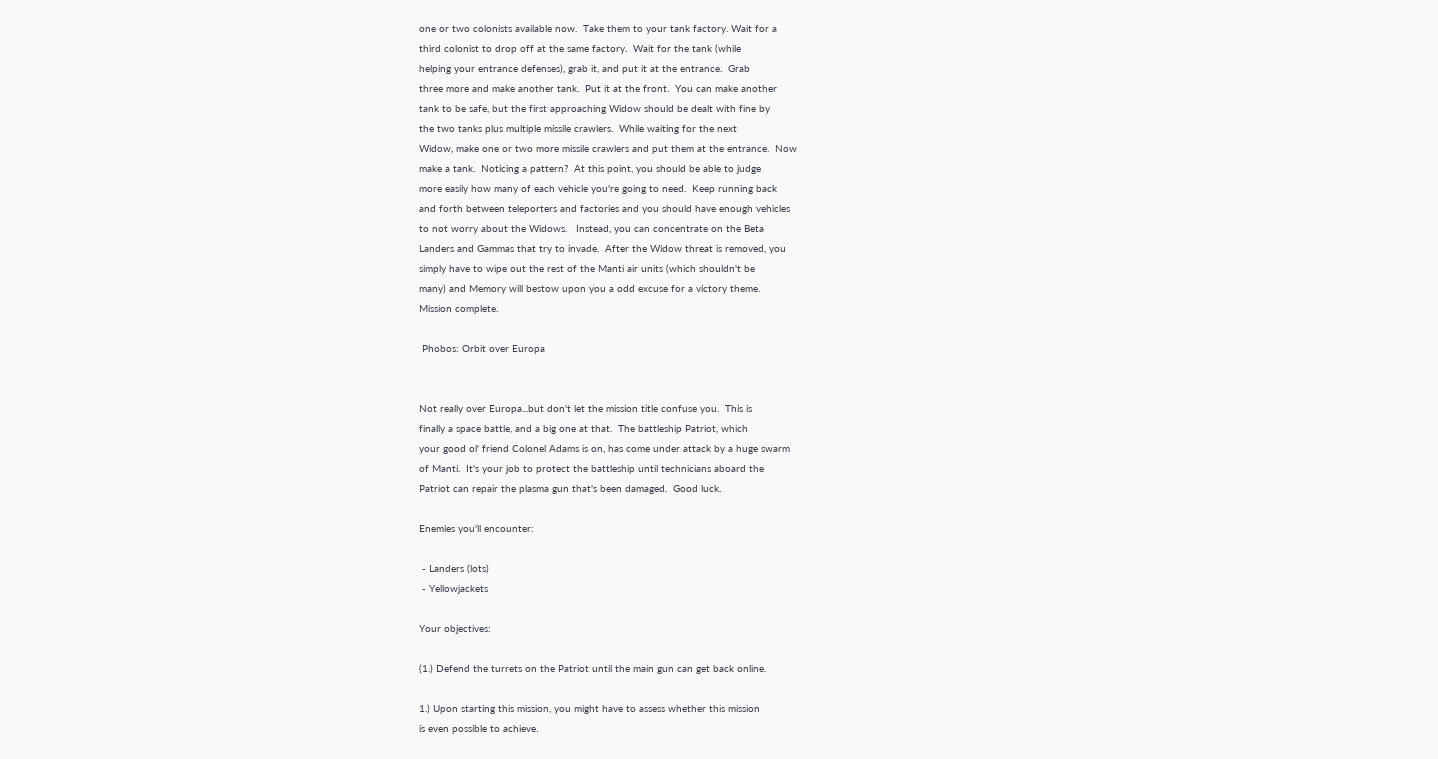one or two colonists available now.  Take them to your tank factory. Wait for a
third colonist to drop off at the same factory.  Wait for the tank (while
helping your entrance defenses), grab it, and put it at the entrance.  Grab
three more and make another tank.  Put it at the front.  You can make another
tank to be safe, but the first approaching Widow should be dealt with fine by
the two tanks plus multiple missile crawlers.  While waiting for the next
Widow, make one or two more missile crawlers and put them at the entrance.  Now
make a tank.  Noticing a pattern?  At this point, you should be able to judge
more easily how many of each vehicle you're going to need.  Keep running back
and forth between teleporters and factories and you should have enough vehicles
to not worry about the Widows.   Instead, you can concentrate on the Beta
Landers and Gammas that try to invade.  After the Widow threat is removed, you
simply have to wipe out the rest of the Manti air units (which shouldn't be
many) and Memory will bestow upon you a odd excuse for a victory theme.
Mission complete.

 Phobos: Orbit over Europa


Not really over Europa...but don't let the mission title confuse you.  This is
finally a space battle, and a big one at that.  The battleship Patriot, which
your good ol' friend Colonel Adams is on, has come under attack by a huge swarm
of Manti.  It's your job to protect the battleship until technicians aboard the
Patriot can repair the plasma gun that's been damaged.  Good luck.

Enemies you'll encounter:

 - Landers (lots)
 - Yellowjackets

Your objectives:

(1.) Defend the turrets on the Patriot until the main gun can get back online.

1.) Upon starting this mission, you might have to assess whether this mission
is even possible to achieve.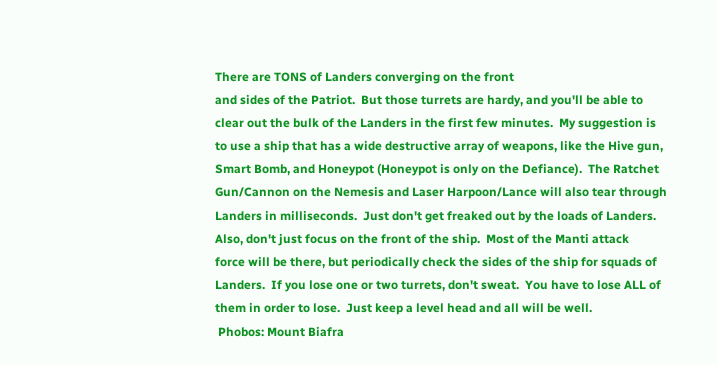There are TONS of Landers converging on the front
and sides of the Patriot.  But those turrets are hardy, and you'll be able to
clear out the bulk of the Landers in the first few minutes.  My suggestion is
to use a ship that has a wide destructive array of weapons, like the Hive gun,
Smart Bomb, and Honeypot (Honeypot is only on the Defiance).  The Ratchet
Gun/Cannon on the Nemesis and Laser Harpoon/Lance will also tear through
Landers in milliseconds.  Just don't get freaked out by the loads of Landers.
Also, don't just focus on the front of the ship.  Most of the Manti attack
force will be there, but periodically check the sides of the ship for squads of
Landers.  If you lose one or two turrets, don't sweat.  You have to lose ALL of
them in order to lose.  Just keep a level head and all will be well.
 Phobos: Mount Biafra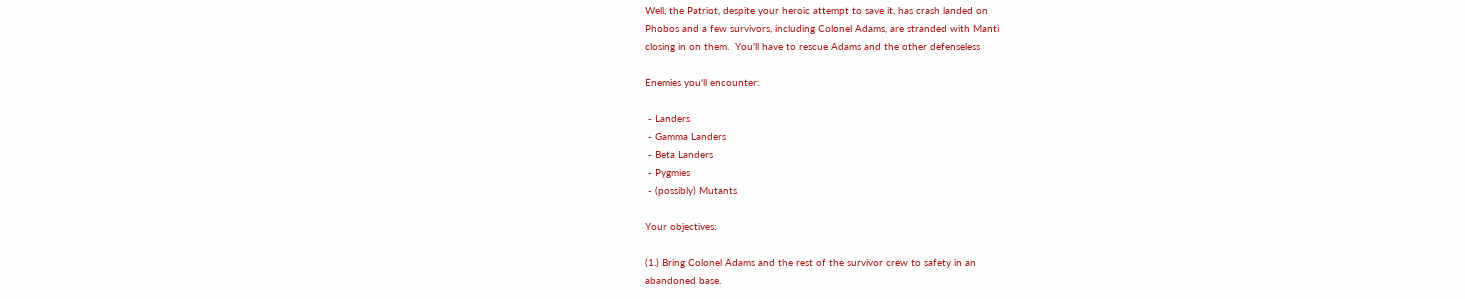Well, the Patriot, despite your heroic attempt to save it, has crash landed on
Phobos and a few survivors, including Colonel Adams, are stranded with Manti
closing in on them.  You'll have to rescue Adams and the other defenseless

Enemies you'll encounter:

 - Landers
 - Gamma Landers
 - Beta Landers
 - Pygmies
 - (possibly) Mutants

Your objectives:

(1.) Bring Colonel Adams and the rest of the survivor crew to safety in an
abandoned base.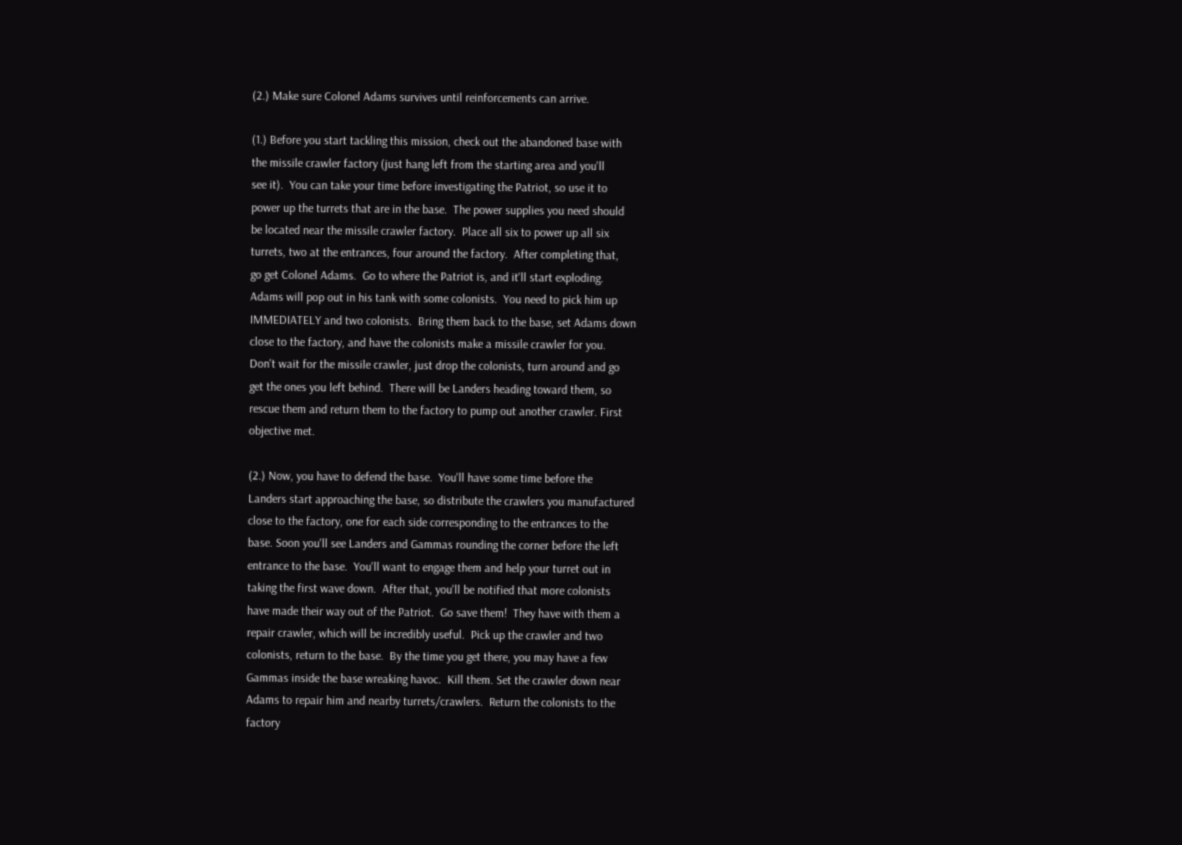(2.) Make sure Colonel Adams survives until reinforcements can arrive.

(1.) Before you start tackling this mission, check out the abandoned base with
the missile crawler factory (just hang left from the starting area and you'll
see it).  You can take your time before investigating the Patriot, so use it to
power up the turrets that are in the base.  The power supplies you need should
be located near the missile crawler factory.  Place all six to power up all six
turrets, two at the entrances, four around the factory.  After completing that,
go get Colonel Adams.  Go to where the Patriot is, and it'll start exploding.
Adams will pop out in his tank with some colonists.  You need to pick him up
IMMEDIATELY and two colonists.  Bring them back to the base, set Adams down
close to the factory, and have the colonists make a missile crawler for you.
Don't wait for the missile crawler, just drop the colonists, turn around and go
get the ones you left behind.  There will be Landers heading toward them, so
rescue them and return them to the factory to pump out another crawler. First
objective met.

(2.) Now, you have to defend the base.  You'll have some time before the
Landers start approaching the base, so distribute the crawlers you manufactured
close to the factory, one for each side corresponding to the entrances to the
base. Soon you'll see Landers and Gammas rounding the corner before the left
entrance to the base.  You'll want to engage them and help your turret out in
taking the first wave down.  After that, you'll be notified that more colonists
have made their way out of the Patriot.  Go save them!  They have with them a
repair crawler, which will be incredibly useful.  Pick up the crawler and two
colonists, return to the base.  By the time you get there, you may have a few
Gammas inside the base wreaking havoc.  Kill them. Set the crawler down near
Adams to repair him and nearby turrets/crawlers.  Return the colonists to the
factory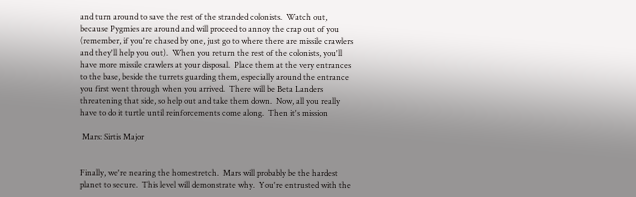and turn around to save the rest of the stranded colonists.  Watch out,
because Pygmies are around and will proceed to annoy the crap out of you
(remember, if you're chased by one, just go to where there are missile crawlers
and they'll help you out).  When you return the rest of the colonists, you'll
have more missile crawlers at your disposal.  Place them at the very entrances
to the base, beside the turrets guarding them, especially around the entrance
you first went through when you arrived.  There will be Beta Landers
threatening that side, so help out and take them down.  Now, all you really
have to do it turtle until reinforcements come along.  Then it's mission

 Mars: Sirtis Major


Finally, we're nearing the homestretch.  Mars will probably be the hardest
planet to secure.  This level will demonstrate why.  You're entrusted with the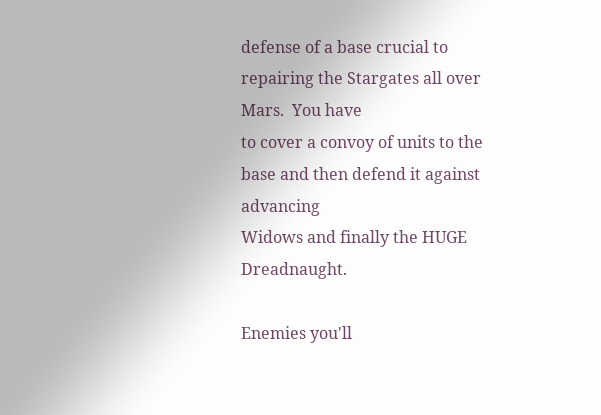defense of a base crucial to repairing the Stargates all over Mars.  You have
to cover a convoy of units to the base and then defend it against advancing
Widows and finally the HUGE Dreadnaught.

Enemies you'll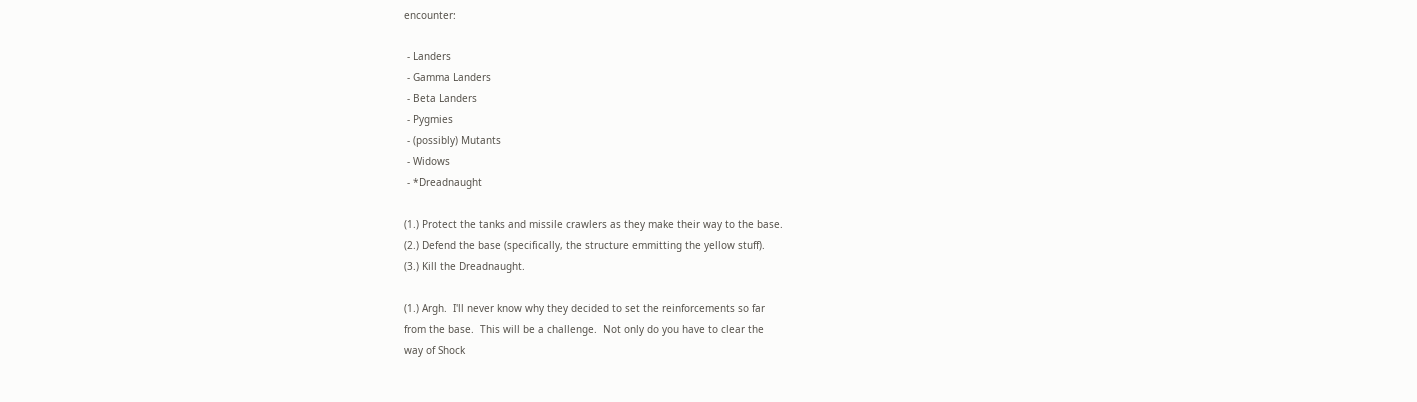encounter:

 - Landers
 - Gamma Landers
 - Beta Landers
 - Pygmies
 - (possibly) Mutants
 - Widows
 - *Dreadnaught

(1.) Protect the tanks and missile crawlers as they make their way to the base.
(2.) Defend the base (specifically, the structure emmitting the yellow stuff).
(3.) Kill the Dreadnaught.

(1.) Argh.  I'll never know why they decided to set the reinforcements so far
from the base.  This will be a challenge.  Not only do you have to clear the
way of Shock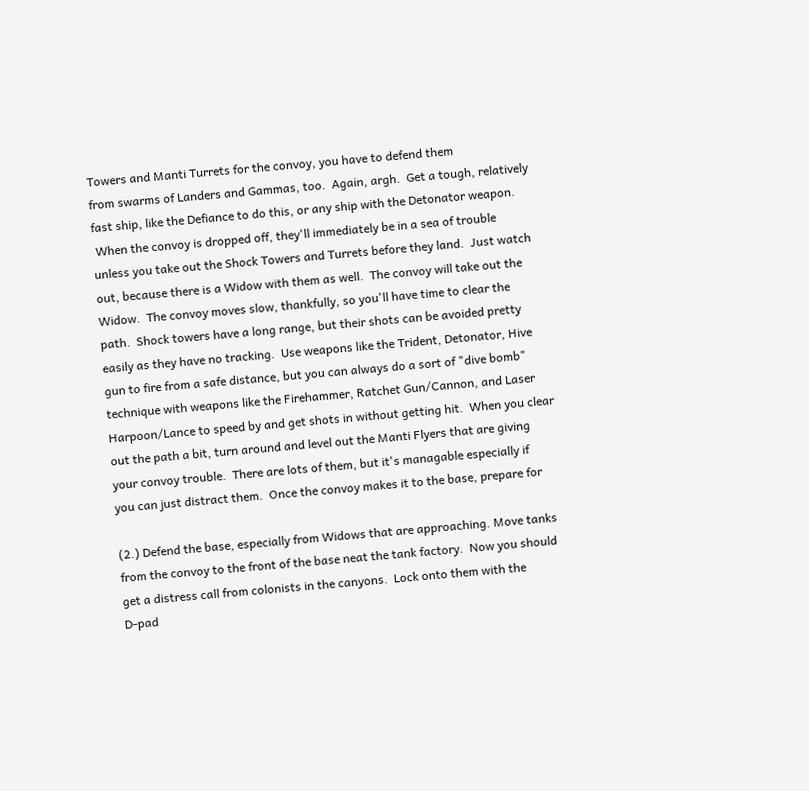Towers and Manti Turrets for the convoy, you have to defend them
from swarms of Landers and Gammas, too.  Again, argh.  Get a tough, relatively
fast ship, like the Defiance to do this, or any ship with the Detonator weapon.
 When the convoy is dropped off, they'll immediately be in a sea of trouble
unless you take out the Shock Towers and Turrets before they land.  Just watch
out, because there is a Widow with them as well.  The convoy will take out the
Widow.  The convoy moves slow, thankfully, so you'll have time to clear the
path.  Shock towers have a long range, but their shots can be avoided pretty
easily as they have no tracking.  Use weapons like the Trident, Detonator, Hive
gun to fire from a safe distance, but you can always do a sort of "dive bomb"
technique with weapons like the Firehammer, Ratchet Gun/Cannon, and Laser
Harpoon/Lance to speed by and get shots in without getting hit.  When you clear
out the path a bit, turn around and level out the Manti Flyers that are giving
your convoy trouble.  There are lots of them, but it's managable especially if
you can just distract them.  Once the convoy makes it to the base, prepare for

(2.) Defend the base, especially from Widows that are approaching. Move tanks
from the convoy to the front of the base neat the tank factory.  Now you should
get a distress call from colonists in the canyons.  Lock onto them with the
D-pad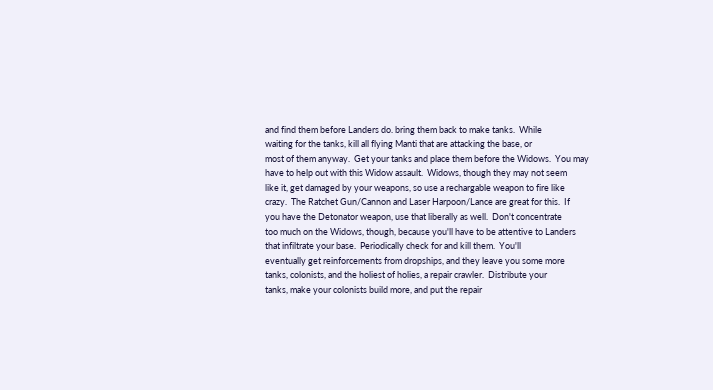and find them before Landers do. bring them back to make tanks.  While
waiting for the tanks, kill all flying Manti that are attacking the base, or
most of them anyway.  Get your tanks and place them before the Widows.  You may
have to help out with this Widow assault.  Widows, though they may not seem
like it, get damaged by your weapons, so use a rechargable weapon to fire like
crazy.  The Ratchet Gun/Cannon and Laser Harpoon/Lance are great for this.  If
you have the Detonator weapon, use that liberally as well.  Don't concentrate
too much on the Widows, though, because you'll have to be attentive to Landers
that infiltrate your base.  Periodically check for and kill them.  You'll
eventually get reinforcements from dropships, and they leave you some more
tanks, colonists, and the holiest of holies, a repair crawler.  Distribute your
tanks, make your colonists build more, and put the repair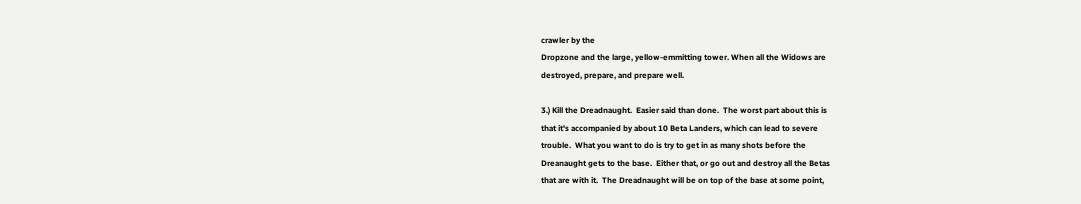crawler by the
Dropzone and the large, yellow-emmitting tower. When all the Widows are
destroyed, prepare, and prepare well.

3.) Kill the Dreadnaught.  Easier said than done.  The worst part about this is
that it's accompanied by about 10 Beta Landers, which can lead to severe
trouble.  What you want to do is try to get in as many shots before the
Dreanaught gets to the base.  Either that, or go out and destroy all the Betas
that are with it.  The Dreadnaught will be on top of the base at some point,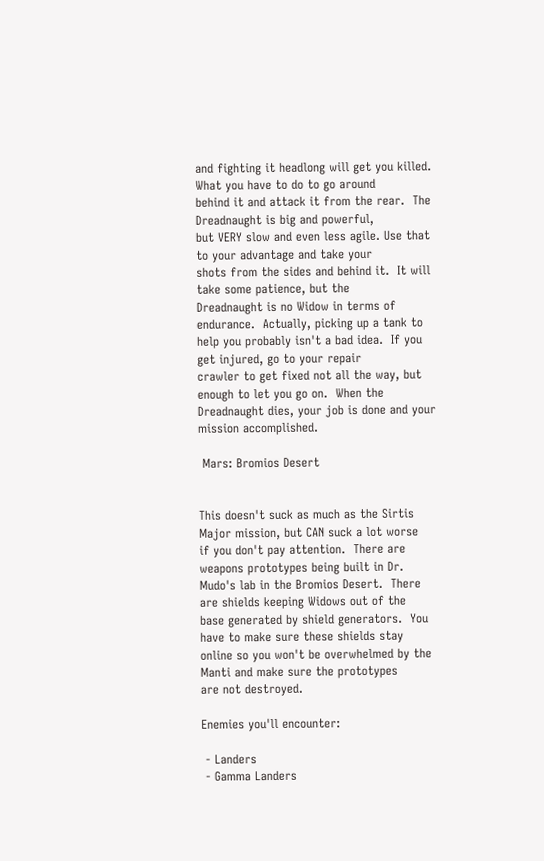and fighting it headlong will get you killed.  What you have to do to go around
behind it and attack it from the rear.  The Dreadnaught is big and powerful,
but VERY slow and even less agile. Use that to your advantage and take your
shots from the sides and behind it.  It will take some patience, but the
Dreadnaught is no Widow in terms of endurance.  Actually, picking up a tank to
help you probably isn't a bad idea.  If you get injured, go to your repair
crawler to get fixed not all the way, but enough to let you go on.  When the
Dreadnaught dies, your job is done and your mission accomplished.

 Mars: Bromios Desert


This doesn't suck as much as the Sirtis Major mission, but CAN suck a lot worse
if you don't pay attention.  There are weapons prototypes being built in Dr.
Mudo's lab in the Bromios Desert.  There are shields keeping Widows out of the
base generated by shield generators.  You have to make sure these shields stay
online so you won't be overwhelmed by the Manti and make sure the prototypes
are not destroyed.

Enemies you'll encounter:

 - Landers
 - Gamma Landers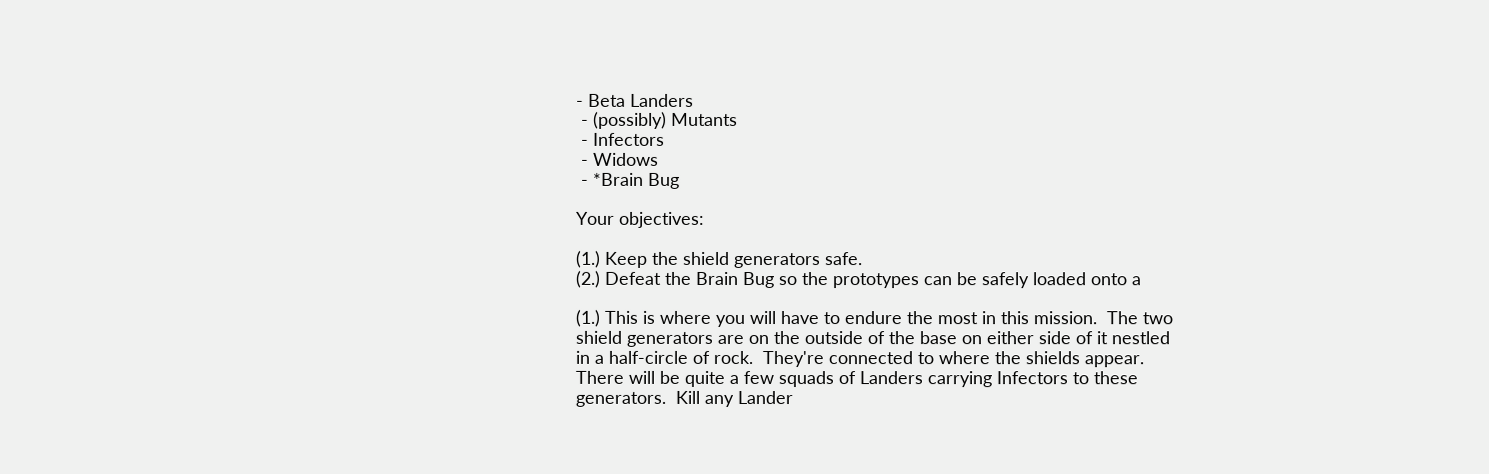- Beta Landers
 - (possibly) Mutants
 - Infectors
 - Widows
 - *Brain Bug

Your objectives:

(1.) Keep the shield generators safe.
(2.) Defeat the Brain Bug so the prototypes can be safely loaded onto a

(1.) This is where you will have to endure the most in this mission.  The two
shield generators are on the outside of the base on either side of it nestled
in a half-circle of rock.  They're connected to where the shields appear.
There will be quite a few squads of Landers carrying Infectors to these
generators.  Kill any Lander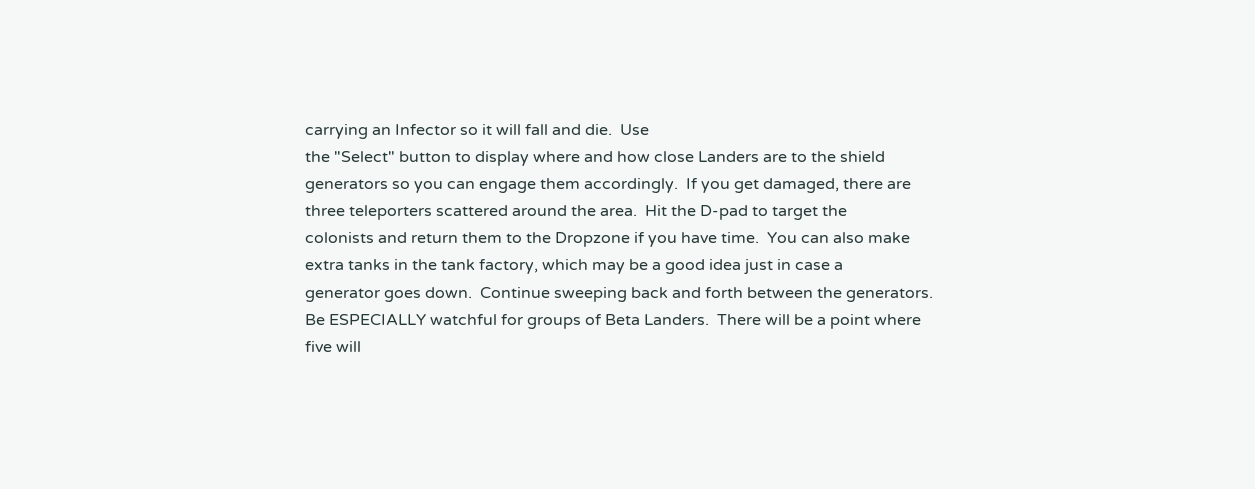carrying an Infector so it will fall and die.  Use
the "Select" button to display where and how close Landers are to the shield
generators so you can engage them accordingly.  If you get damaged, there are
three teleporters scattered around the area.  Hit the D-pad to target the
colonists and return them to the Dropzone if you have time.  You can also make
extra tanks in the tank factory, which may be a good idea just in case a
generator goes down.  Continue sweeping back and forth between the generators.
Be ESPECIALLY watchful for groups of Beta Landers.  There will be a point where
five will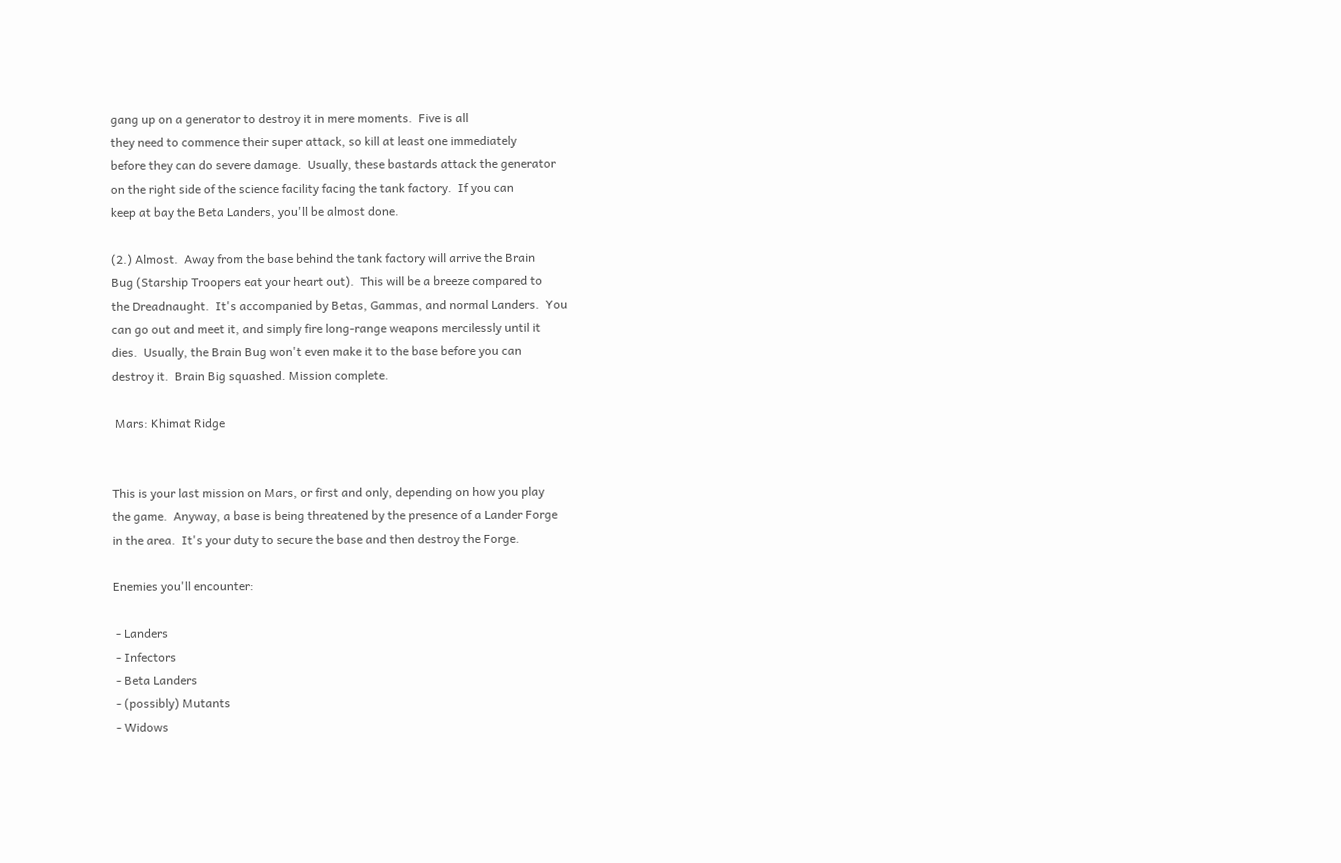gang up on a generator to destroy it in mere moments.  Five is all
they need to commence their super attack, so kill at least one immediately
before they can do severe damage.  Usually, these bastards attack the generator
on the right side of the science facility facing the tank factory.  If you can
keep at bay the Beta Landers, you'll be almost done.

(2.) Almost.  Away from the base behind the tank factory will arrive the Brain
Bug (Starship Troopers eat your heart out).  This will be a breeze compared to
the Dreadnaught.  It's accompanied by Betas, Gammas, and normal Landers.  You
can go out and meet it, and simply fire long-range weapons mercilessly until it
dies.  Usually, the Brain Bug won't even make it to the base before you can
destroy it.  Brain Big squashed. Mission complete.

 Mars: Khimat Ridge


This is your last mission on Mars, or first and only, depending on how you play
the game.  Anyway, a base is being threatened by the presence of a Lander Forge
in the area.  It's your duty to secure the base and then destroy the Forge.

Enemies you'll encounter:

 - Landers
 - Infectors
 - Beta Landers
 - (possibly) Mutants
 - Widows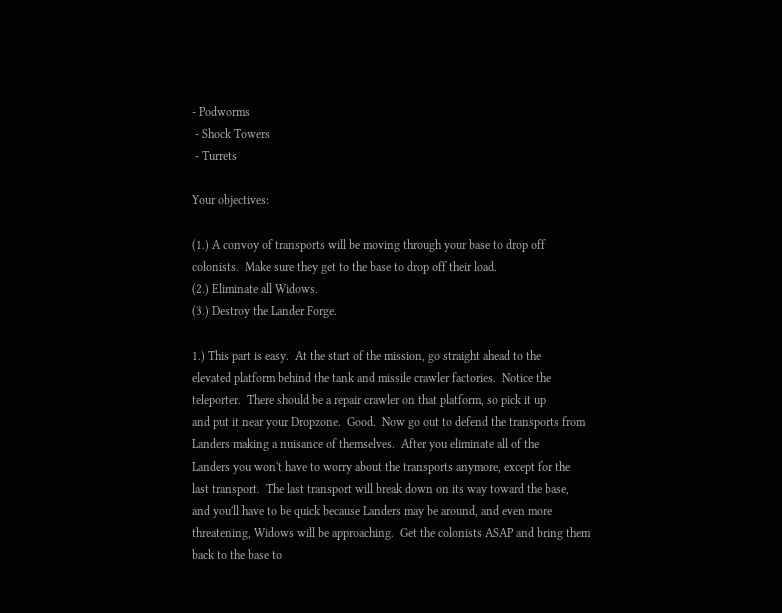- Podworms
 - Shock Towers
 - Turrets

Your objectives:

(1.) A convoy of transports will be moving through your base to drop off
colonists.  Make sure they get to the base to drop off their load.
(2.) Eliminate all Widows.
(3.) Destroy the Lander Forge.

1.) This part is easy.  At the start of the mission, go straight ahead to the
elevated platform behind the tank and missile crawler factories.  Notice the
teleporter.  There should be a repair crawler on that platform, so pick it up
and put it near your Dropzone.  Good.  Now go out to defend the transports from
Landers making a nuisance of themselves.  After you eliminate all of the
Landers you won't have to worry about the transports anymore, except for the
last transport.  The last transport will break down on its way toward the base,
and you'll have to be quick because Landers may be around, and even more
threatening, Widows will be approaching.  Get the colonists ASAP and bring them
back to the base to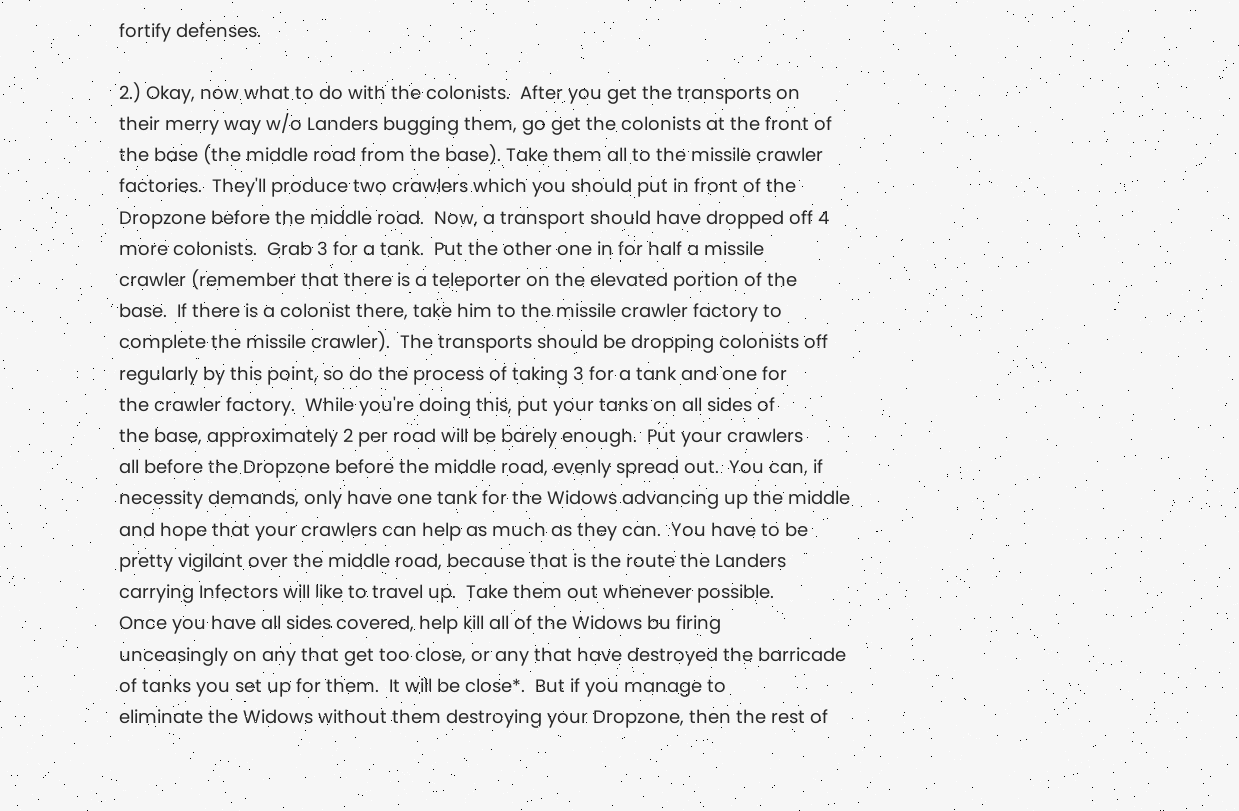fortify defenses.

2.) Okay, now what to do with the colonists.  After you get the transports on
their merry way w/o Landers bugging them, go get the colonists at the front of
the base (the middle road from the base). Take them all to the missile crawler
factories.  They'll produce two crawlers which you should put in front of the
Dropzone before the middle road.  Now, a transport should have dropped off 4
more colonists.  Grab 3 for a tank.  Put the other one in for half a missile
crawler (remember that there is a teleporter on the elevated portion of the
base.  If there is a colonist there, take him to the missile crawler factory to
complete the missile crawler).  The transports should be dropping colonists off
regularly by this point, so do the process of taking 3 for a tank and one for
the crawler factory.  While you're doing this, put your tanks on all sides of
the base, approximately 2 per road will be barely enough.  Put your crawlers
all before the Dropzone before the middle road, evenly spread out.  You can, if
necessity demands, only have one tank for the Widows advancing up the middle
and hope that your crawlers can help as much as they can.  You have to be
pretty vigilant over the middle road, because that is the route the Landers
carrying Infectors will like to travel up.  Take them out whenever possible.
Once you have all sides covered, help kill all of the Widows bu firing
unceasingly on any that get too close, or any that have destroyed the barricade
of tanks you set up for them.  It will be close*.  But if you manage to
eliminate the Widows without them destroying your Dropzone, then the rest of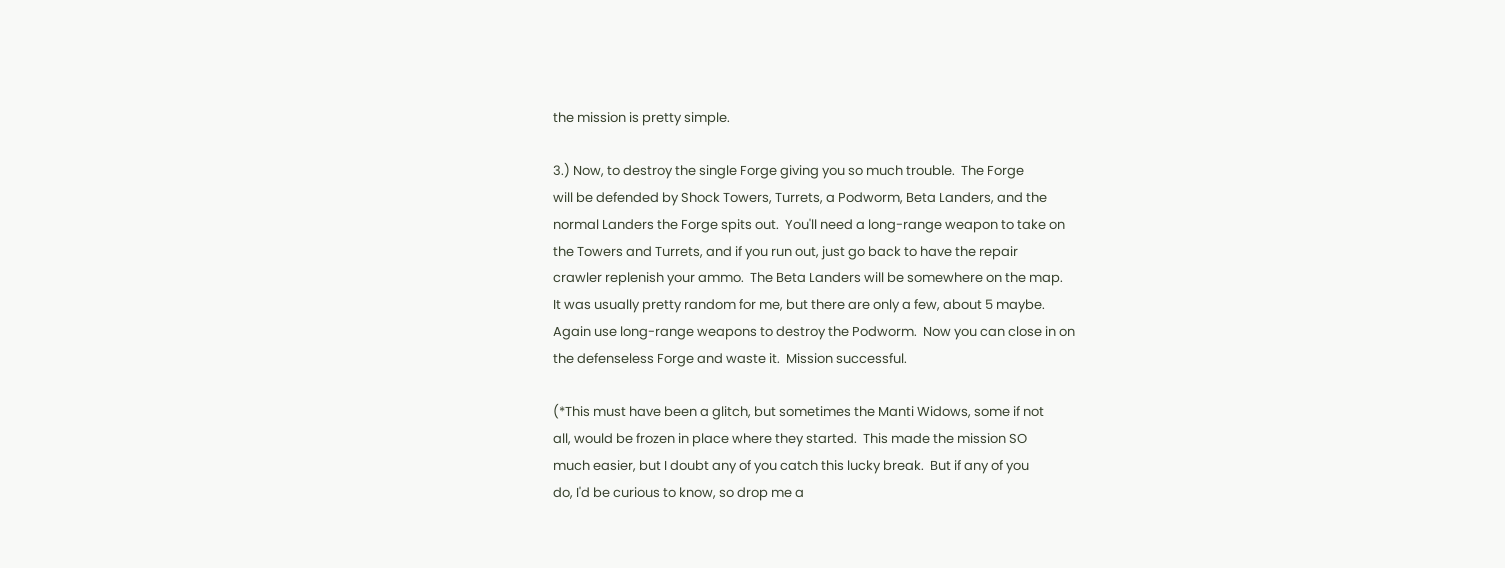the mission is pretty simple.

3.) Now, to destroy the single Forge giving you so much trouble.  The Forge
will be defended by Shock Towers, Turrets, a Podworm, Beta Landers, and the
normal Landers the Forge spits out.  You'll need a long-range weapon to take on
the Towers and Turrets, and if you run out, just go back to have the repair
crawler replenish your ammo.  The Beta Landers will be somewhere on the map.
It was usually pretty random for me, but there are only a few, about 5 maybe.
Again use long-range weapons to destroy the Podworm.  Now you can close in on
the defenseless Forge and waste it.  Mission successful.

(*This must have been a glitch, but sometimes the Manti Widows, some if not
all, would be frozen in place where they started.  This made the mission SO
much easier, but I doubt any of you catch this lucky break.  But if any of you
do, I'd be curious to know, so drop me a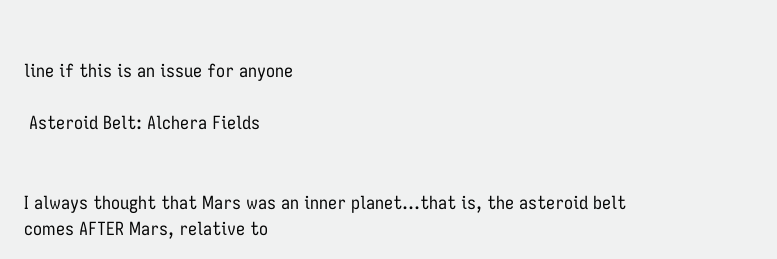line if this is an issue for anyone

 Asteroid Belt: Alchera Fields


I always thought that Mars was an inner planet...that is, the asteroid belt
comes AFTER Mars, relative to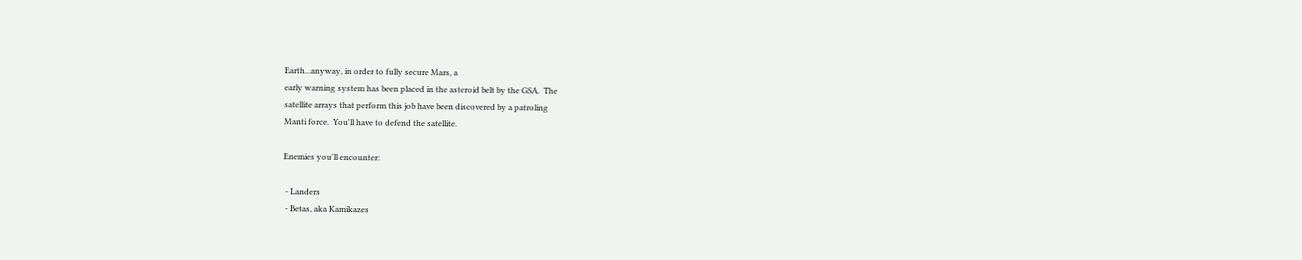Earth...anyway, in order to fully secure Mars, a
early warning system has been placed in the asteroid belt by the GSA.  The
satellite arrays that perform this job have been discovered by a patroling
Manti force.  You'll have to defend the satellite.

Enemies you'll encounter:

 - Landers
 - Betas, aka Kamikazes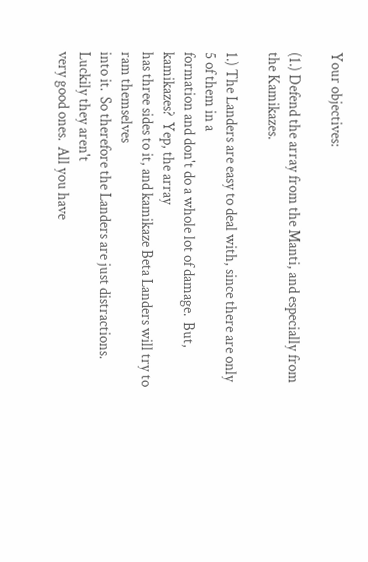Your objectives:

(1.) Defend the array from the Manti, and especially from the Kamikazes.

1.) The Landers are easy to deal with, since there are only 5 of them in a
formation and don't do a whole lot of damage.  But, kamikazes?  Yep, the array
has three sides to it, and kamikaze Beta Landers will try to ram themselves
into it.  So therefore the Landers are just distractions.  Luckily they aren't
very good ones.  All you have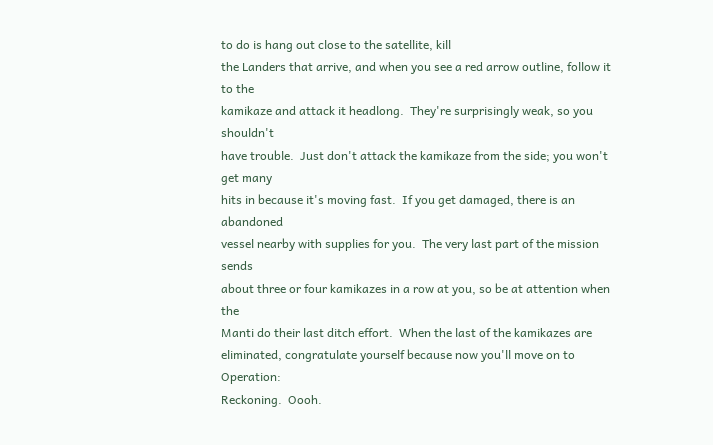to do is hang out close to the satellite, kill
the Landers that arrive, and when you see a red arrow outline, follow it to the
kamikaze and attack it headlong.  They're surprisingly weak, so you shouldn't
have trouble.  Just don't attack the kamikaze from the side; you won't get many
hits in because it's moving fast.  If you get damaged, there is an abandoned
vessel nearby with supplies for you.  The very last part of the mission sends
about three or four kamikazes in a row at you, so be at attention when the
Manti do their last ditch effort.  When the last of the kamikazes are
eliminated, congratulate yourself because now you'll move on to Operation:
Reckoning.  Oooh.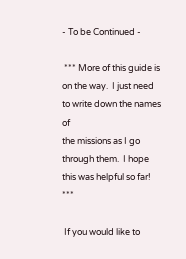- To be Continued -

 *** More of this guide is on the way.  I just need to write down the names of
the missions as I go through them.  I hope this was helpful so far! ***

 If you would like to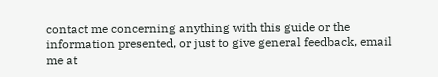contact me concerning anything with this guide or the
information presented, or just to give general feedback, email me at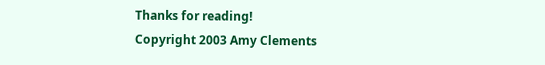Thanks for reading!
Copyright 2003 Amy Clements